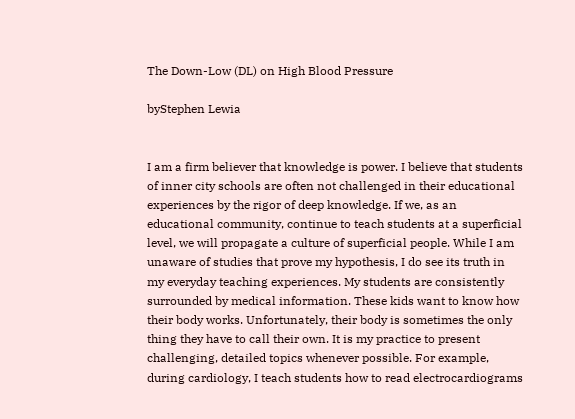The Down-Low (DL) on High Blood Pressure

byStephen Lewia


I am a firm believer that knowledge is power. I believe that students of inner city schools are often not challenged in their educational experiences by the rigor of deep knowledge. If we, as an educational community, continue to teach students at a superficial level, we will propagate a culture of superficial people. While I am unaware of studies that prove my hypothesis, I do see its truth in my everyday teaching experiences. My students are consistently surrounded by medical information. These kids want to know how their body works. Unfortunately, their body is sometimes the only thing they have to call their own. It is my practice to present challenging, detailed topics whenever possible. For example, during cardiology, I teach students how to read electrocardiograms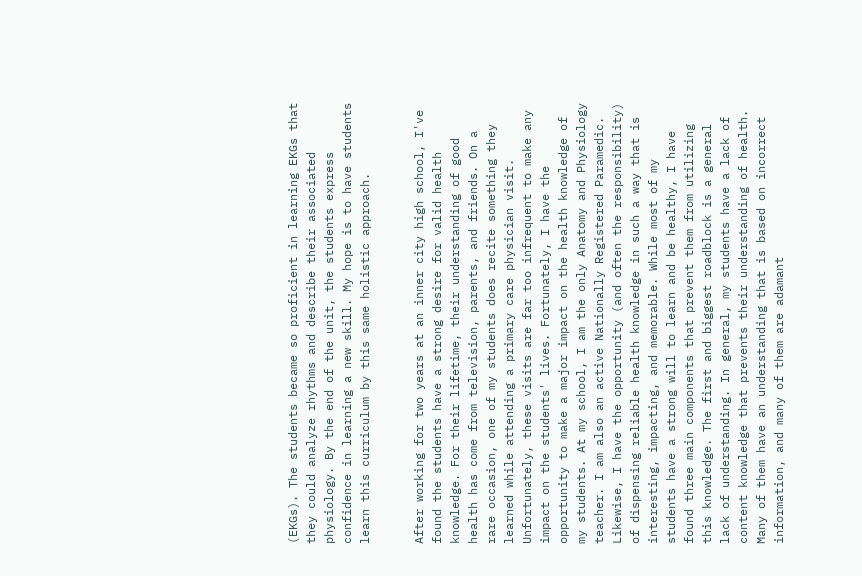(EKGs). The students became so proficient in learning EKGs that they could analyze rhythms and describe their associated physiology. By the end of the unit, the students express confidence in learning a new skill. My hope is to have students learn this curriculum by this same holistic approach.


After working for two years at an inner city high school, I've found the students have a strong desire for valid health knowledge. For their lifetime, their understanding of good health has come from television, parents, and friends. On a rare occasion, one of my students does recite something they learned while attending a primary care physician visit. Unfortunately, these visits are far too infrequent to make any impact on the students' lives. Fortunately, I have the opportunity to make a major impact on the health knowledge of my students. At my school, I am the only Anatomy and Physiology teacher. I am also an active Nationally Registered Paramedic. Likewise, I have the opportunity (and often the responsibility) of dispensing reliable health knowledge in such a way that is interesting, impacting, and memorable. While most of my students have a strong will to learn and be healthy, I have found three main components that prevent them from utilizing this knowledge. The first and biggest roadblock is a general lack of understanding. In general, my students have a lack of content knowledge that prevents their understanding of health. Many of them have an understanding that is based on incorrect information, and many of them are adamant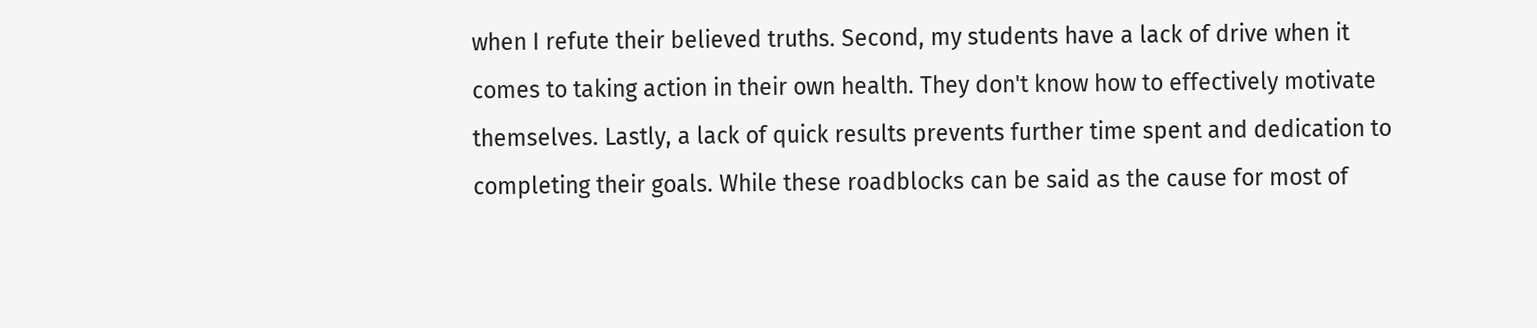when I refute their believed truths. Second, my students have a lack of drive when it comes to taking action in their own health. They don't know how to effectively motivate themselves. Lastly, a lack of quick results prevents further time spent and dedication to completing their goals. While these roadblocks can be said as the cause for most of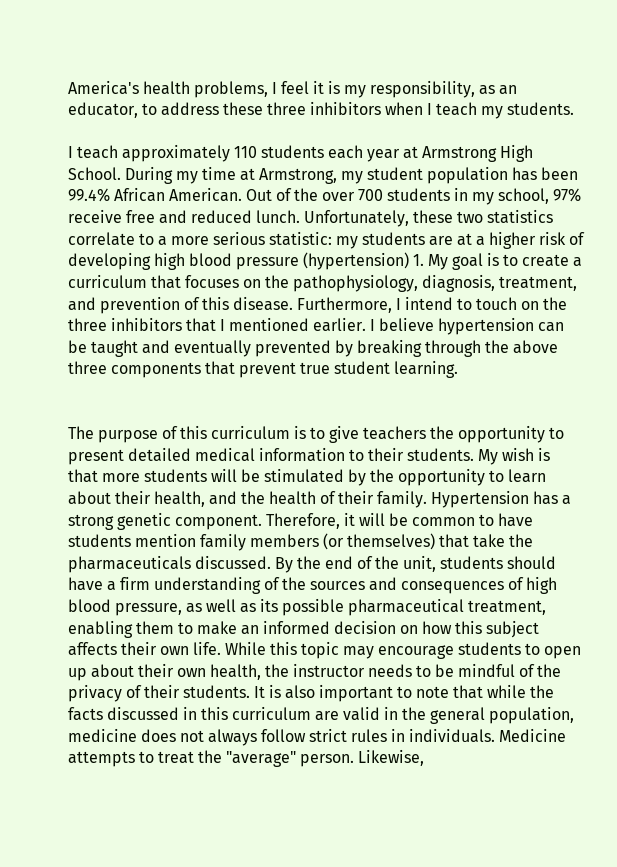America's health problems, I feel it is my responsibility, as an educator, to address these three inhibitors when I teach my students.

I teach approximately 110 students each year at Armstrong High School. During my time at Armstrong, my student population has been 99.4% African American. Out of the over 700 students in my school, 97% receive free and reduced lunch. Unfortunately, these two statistics correlate to a more serious statistic: my students are at a higher risk of developing high blood pressure (hypertension) 1. My goal is to create a curriculum that focuses on the pathophysiology, diagnosis, treatment, and prevention of this disease. Furthermore, I intend to touch on the three inhibitors that I mentioned earlier. I believe hypertension can be taught and eventually prevented by breaking through the above three components that prevent true student learning.


The purpose of this curriculum is to give teachers the opportunity to present detailed medical information to their students. My wish is that more students will be stimulated by the opportunity to learn about their health, and the health of their family. Hypertension has a strong genetic component. Therefore, it will be common to have students mention family members (or themselves) that take the pharmaceuticals discussed. By the end of the unit, students should have a firm understanding of the sources and consequences of high blood pressure, as well as its possible pharmaceutical treatment, enabling them to make an informed decision on how this subject affects their own life. While this topic may encourage students to open up about their own health, the instructor needs to be mindful of the privacy of their students. It is also important to note that while the facts discussed in this curriculum are valid in the general population, medicine does not always follow strict rules in individuals. Medicine attempts to treat the "average" person. Likewise,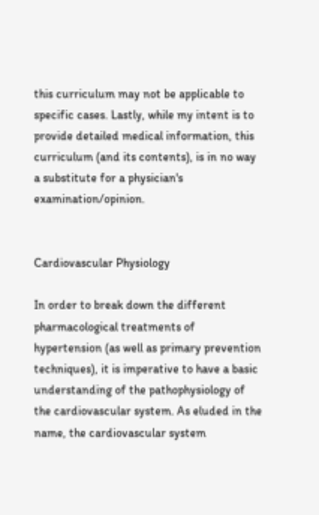this curriculum may not be applicable to specific cases. Lastly, while my intent is to provide detailed medical information, this curriculum (and its contents), is in no way a substitute for a physician's examination/opinion.


Cardiovascular Physiology

In order to break down the different pharmacological treatments of hypertension (as well as primary prevention techniques), it is imperative to have a basic understanding of the pathophysiology of the cardiovascular system. As eluded in the name, the cardiovascular system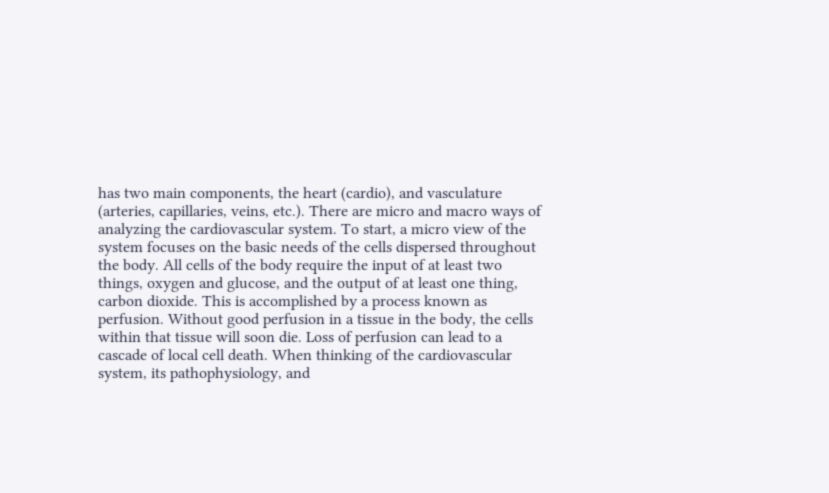has two main components, the heart (cardio), and vasculature (arteries, capillaries, veins, etc.). There are micro and macro ways of analyzing the cardiovascular system. To start, a micro view of the system focuses on the basic needs of the cells dispersed throughout the body. All cells of the body require the input of at least two things, oxygen and glucose, and the output of at least one thing, carbon dioxide. This is accomplished by a process known as perfusion. Without good perfusion in a tissue in the body, the cells within that tissue will soon die. Loss of perfusion can lead to a cascade of local cell death. When thinking of the cardiovascular system, its pathophysiology, and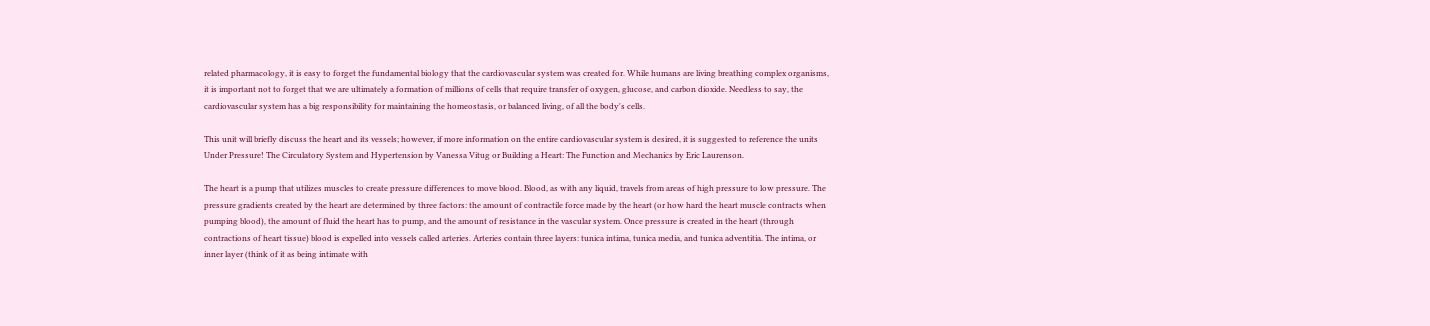related pharmacology, it is easy to forget the fundamental biology that the cardiovascular system was created for. While humans are living breathing complex organisms, it is important not to forget that we are ultimately a formation of millions of cells that require transfer of oxygen, glucose, and carbon dioxide. Needless to say, the cardiovascular system has a big responsibility for maintaining the homeostasis, or balanced living, of all the body's cells.

This unit will briefly discuss the heart and its vessels; however, if more information on the entire cardiovascular system is desired, it is suggested to reference the units Under Pressure! The Circulatory System and Hypertension by Vanessa Vitug or Building a Heart: The Function and Mechanics by Eric Laurenson.

The heart is a pump that utilizes muscles to create pressure differences to move blood. Blood, as with any liquid, travels from areas of high pressure to low pressure. The pressure gradients created by the heart are determined by three factors: the amount of contractile force made by the heart (or how hard the heart muscle contracts when pumping blood), the amount of fluid the heart has to pump, and the amount of resistance in the vascular system. Once pressure is created in the heart (through contractions of heart tissue) blood is expelled into vessels called arteries. Arteries contain three layers: tunica intima, tunica media, and tunica adventitia. The intima, or inner layer (think of it as being intimate with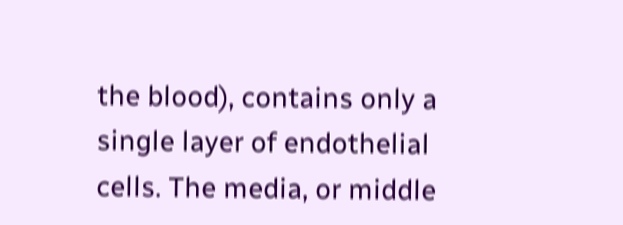the blood), contains only a single layer of endothelial cells. The media, or middle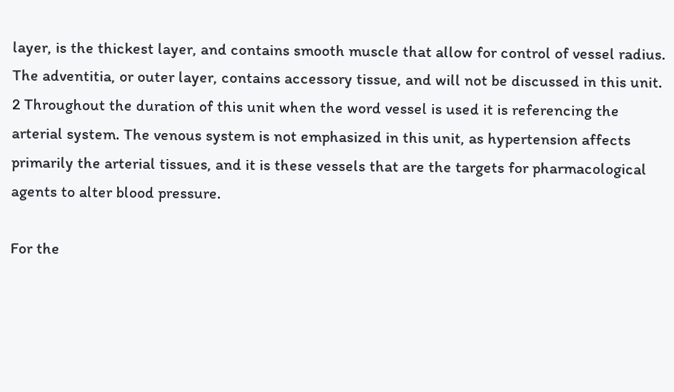layer, is the thickest layer, and contains smooth muscle that allow for control of vessel radius. The adventitia, or outer layer, contains accessory tissue, and will not be discussed in this unit. 2 Throughout the duration of this unit when the word vessel is used it is referencing the arterial system. The venous system is not emphasized in this unit, as hypertension affects primarily the arterial tissues, and it is these vessels that are the targets for pharmacological agents to alter blood pressure.

For the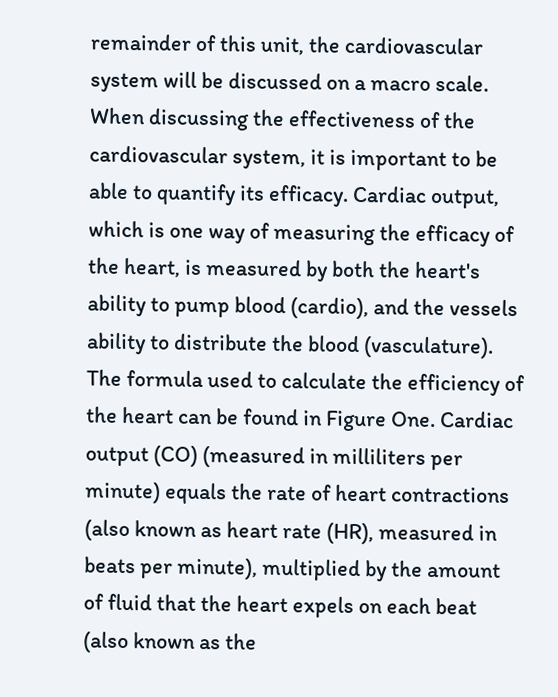remainder of this unit, the cardiovascular system will be discussed on a macro scale. When discussing the effectiveness of the cardiovascular system, it is important to be able to quantify its efficacy. Cardiac output, which is one way of measuring the efficacy of the heart, is measured by both the heart's ability to pump blood (cardio), and the vessels ability to distribute the blood (vasculature). The formula used to calculate the efficiency of the heart can be found in Figure One. Cardiac output (CO) (measured in milliliters per minute) equals the rate of heart contractions (also known as heart rate (HR), measured in beats per minute), multiplied by the amount of fluid that the heart expels on each beat (also known as the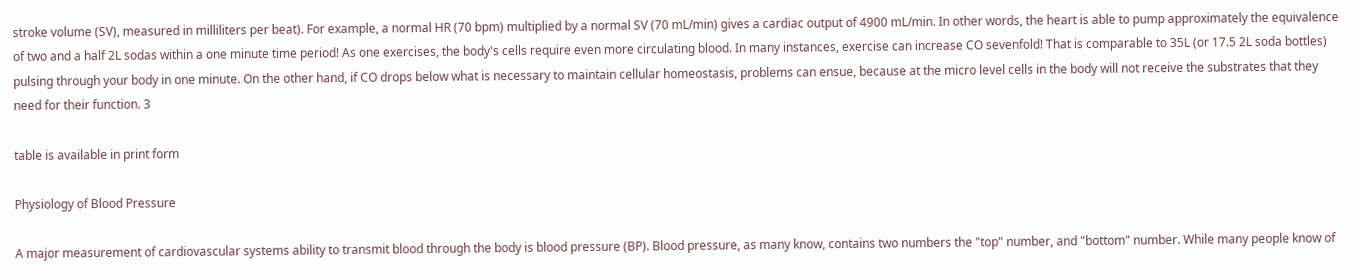stroke volume (SV), measured in milliliters per beat). For example, a normal HR (70 bpm) multiplied by a normal SV (70 mL/min) gives a cardiac output of 4900 mL/min. In other words, the heart is able to pump approximately the equivalence of two and a half 2L sodas within a one minute time period! As one exercises, the body's cells require even more circulating blood. In many instances, exercise can increase CO sevenfold! That is comparable to 35L (or 17.5 2L soda bottles) pulsing through your body in one minute. On the other hand, if CO drops below what is necessary to maintain cellular homeostasis, problems can ensue, because at the micro level cells in the body will not receive the substrates that they need for their function. 3

table is available in print form

Physiology of Blood Pressure

A major measurement of cardiovascular systems ability to transmit blood through the body is blood pressure (BP). Blood pressure, as many know, contains two numbers the "top" number, and "bottom" number. While many people know of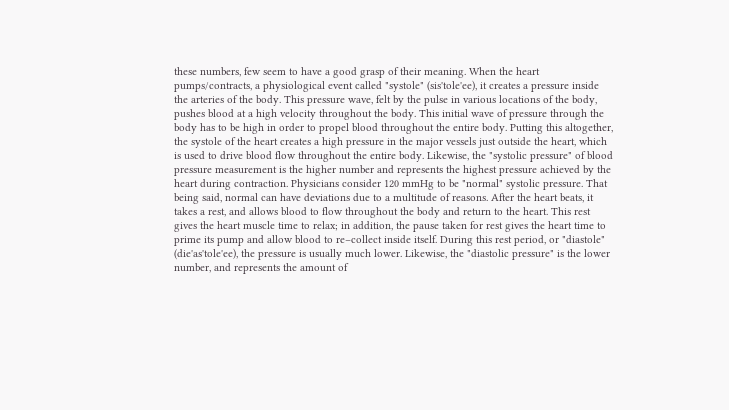these numbers, few seem to have a good grasp of their meaning. When the heart pumps/contracts, a physiological event called "systole" (sis'tole'ee), it creates a pressure inside the arteries of the body. This pressure wave, felt by the pulse in various locations of the body, pushes blood at a high velocity throughout the body. This initial wave of pressure through the body has to be high in order to propel blood throughout the entire body. Putting this altogether, the systole of the heart creates a high pressure in the major vessels just outside the heart, which is used to drive blood flow throughout the entire body. Likewise, the "systolic pressure" of blood pressure measurement is the higher number and represents the highest pressure achieved by the heart during contraction. Physicians consider 120 mmHg to be "normal" systolic pressure. That being said, normal can have deviations due to a multitude of reasons. After the heart beats, it takes a rest, and allows blood to flow throughout the body and return to the heart. This rest gives the heart muscle time to relax; in addition, the pause taken for rest gives the heart time to prime its pump and allow blood to re–collect inside itself. During this rest period, or "diastole" (die'as'tole'ee), the pressure is usually much lower. Likewise, the "diastolic pressure" is the lower number, and represents the amount of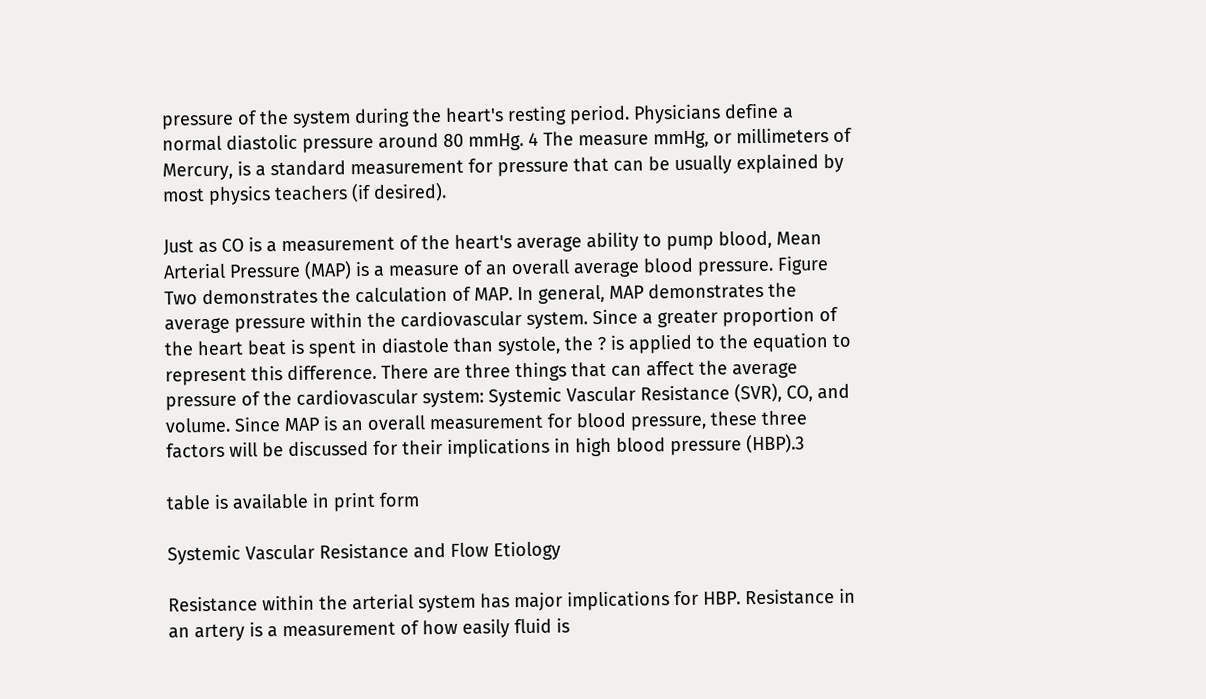pressure of the system during the heart's resting period. Physicians define a normal diastolic pressure around 80 mmHg. 4 The measure mmHg, or millimeters of Mercury, is a standard measurement for pressure that can be usually explained by most physics teachers (if desired).

Just as CO is a measurement of the heart's average ability to pump blood, Mean Arterial Pressure (MAP) is a measure of an overall average blood pressure. Figure Two demonstrates the calculation of MAP. In general, MAP demonstrates the average pressure within the cardiovascular system. Since a greater proportion of the heart beat is spent in diastole than systole, the ? is applied to the equation to represent this difference. There are three things that can affect the average pressure of the cardiovascular system: Systemic Vascular Resistance (SVR), CO, and volume. Since MAP is an overall measurement for blood pressure, these three factors will be discussed for their implications in high blood pressure (HBP).3

table is available in print form

Systemic Vascular Resistance and Flow Etiology

Resistance within the arterial system has major implications for HBP. Resistance in an artery is a measurement of how easily fluid is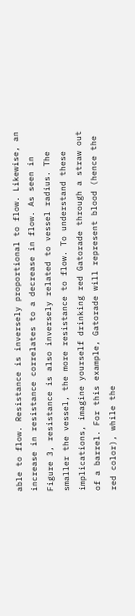able to flow. Resistance is inversely proportional to flow. Likewise, an increase in resistance correlates to a decrease in flow. As seen in Figure 3, resistance is also inversely related to vessel radius. The smaller the vessel, the more resistance to flow. To understand these implications, imagine yourself drinking red Gatorade through a straw out of a barrel. For this example, Gatorade will represent blood (hence the red color), while the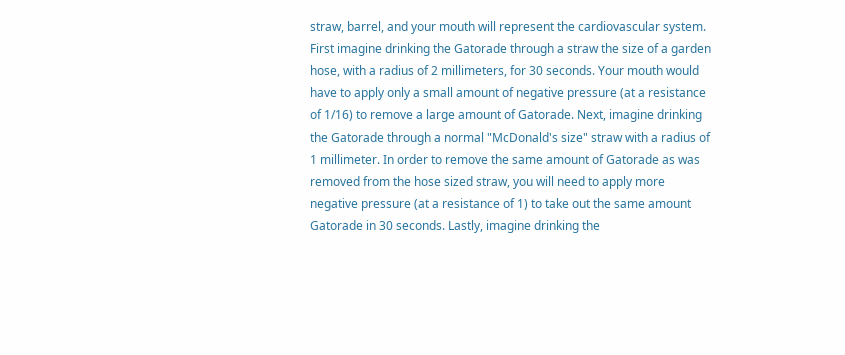straw, barrel, and your mouth will represent the cardiovascular system. First imagine drinking the Gatorade through a straw the size of a garden hose, with a radius of 2 millimeters, for 30 seconds. Your mouth would have to apply only a small amount of negative pressure (at a resistance of 1/16) to remove a large amount of Gatorade. Next, imagine drinking the Gatorade through a normal "McDonald's size" straw with a radius of 1 millimeter. In order to remove the same amount of Gatorade as was removed from the hose sized straw, you will need to apply more negative pressure (at a resistance of 1) to take out the same amount Gatorade in 30 seconds. Lastly, imagine drinking the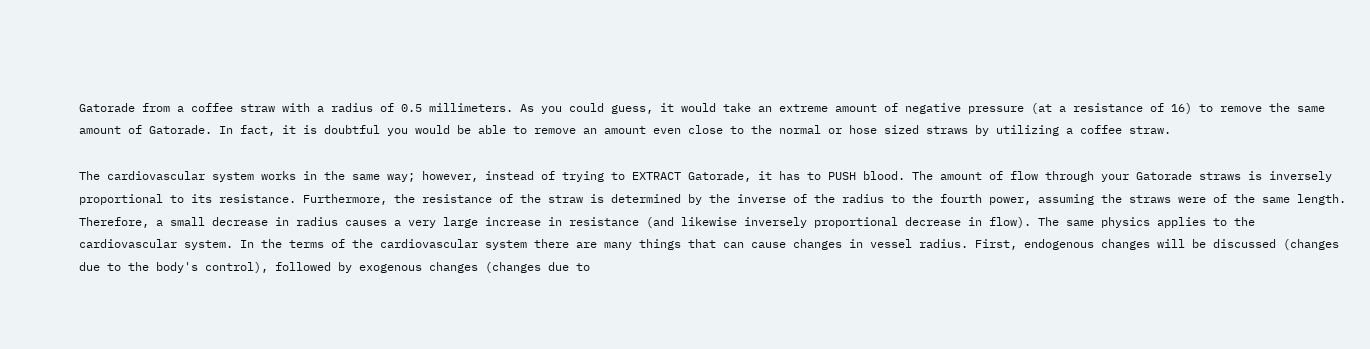Gatorade from a coffee straw with a radius of 0.5 millimeters. As you could guess, it would take an extreme amount of negative pressure (at a resistance of 16) to remove the same amount of Gatorade. In fact, it is doubtful you would be able to remove an amount even close to the normal or hose sized straws by utilizing a coffee straw.

The cardiovascular system works in the same way; however, instead of trying to EXTRACT Gatorade, it has to PUSH blood. The amount of flow through your Gatorade straws is inversely proportional to its resistance. Furthermore, the resistance of the straw is determined by the inverse of the radius to the fourth power, assuming the straws were of the same length. Therefore, a small decrease in radius causes a very large increase in resistance (and likewise inversely proportional decrease in flow). The same physics applies to the cardiovascular system. In the terms of the cardiovascular system there are many things that can cause changes in vessel radius. First, endogenous changes will be discussed (changes due to the body's control), followed by exogenous changes (changes due to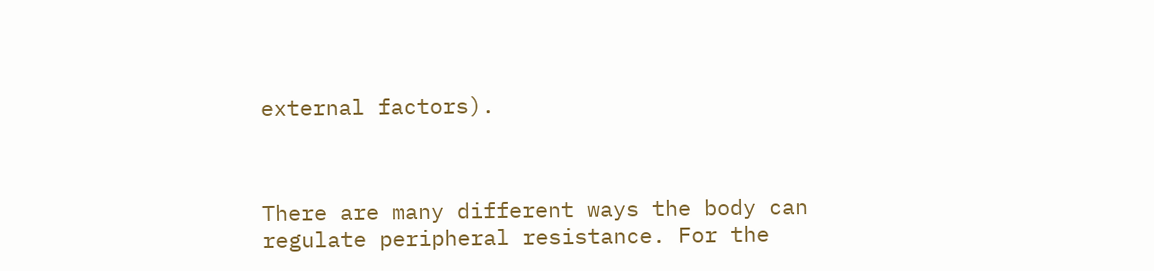external factors).



There are many different ways the body can regulate peripheral resistance. For the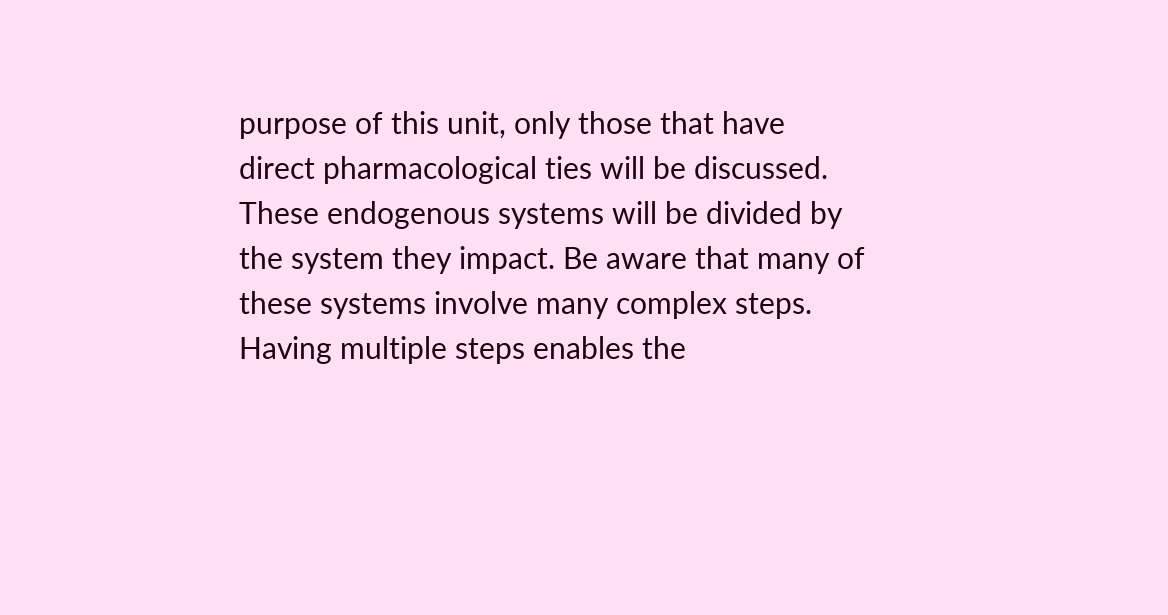purpose of this unit, only those that have direct pharmacological ties will be discussed. These endogenous systems will be divided by the system they impact. Be aware that many of these systems involve many complex steps. Having multiple steps enables the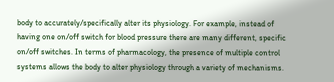body to accurately/specifically alter its physiology. For example, instead of having one on/off switch for blood pressure there are many different, specific on/off switches. In terms of pharmacology, the presence of multiple control systems allows the body to alter physiology through a variety of mechanisms.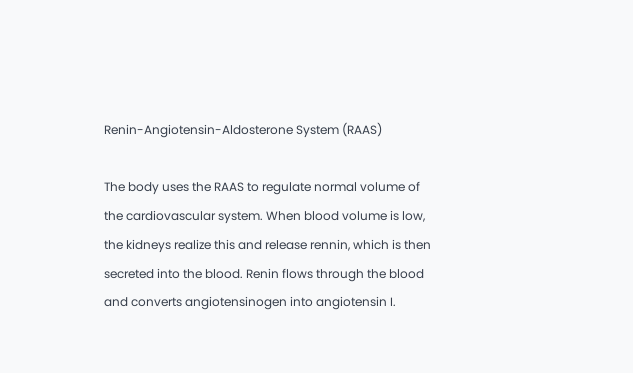Renin-Angiotensin-Aldosterone System (RAAS)

The body uses the RAAS to regulate normal volume of the cardiovascular system. When blood volume is low, the kidneys realize this and release rennin, which is then secreted into the blood. Renin flows through the blood and converts angiotensinogen into angiotensin I.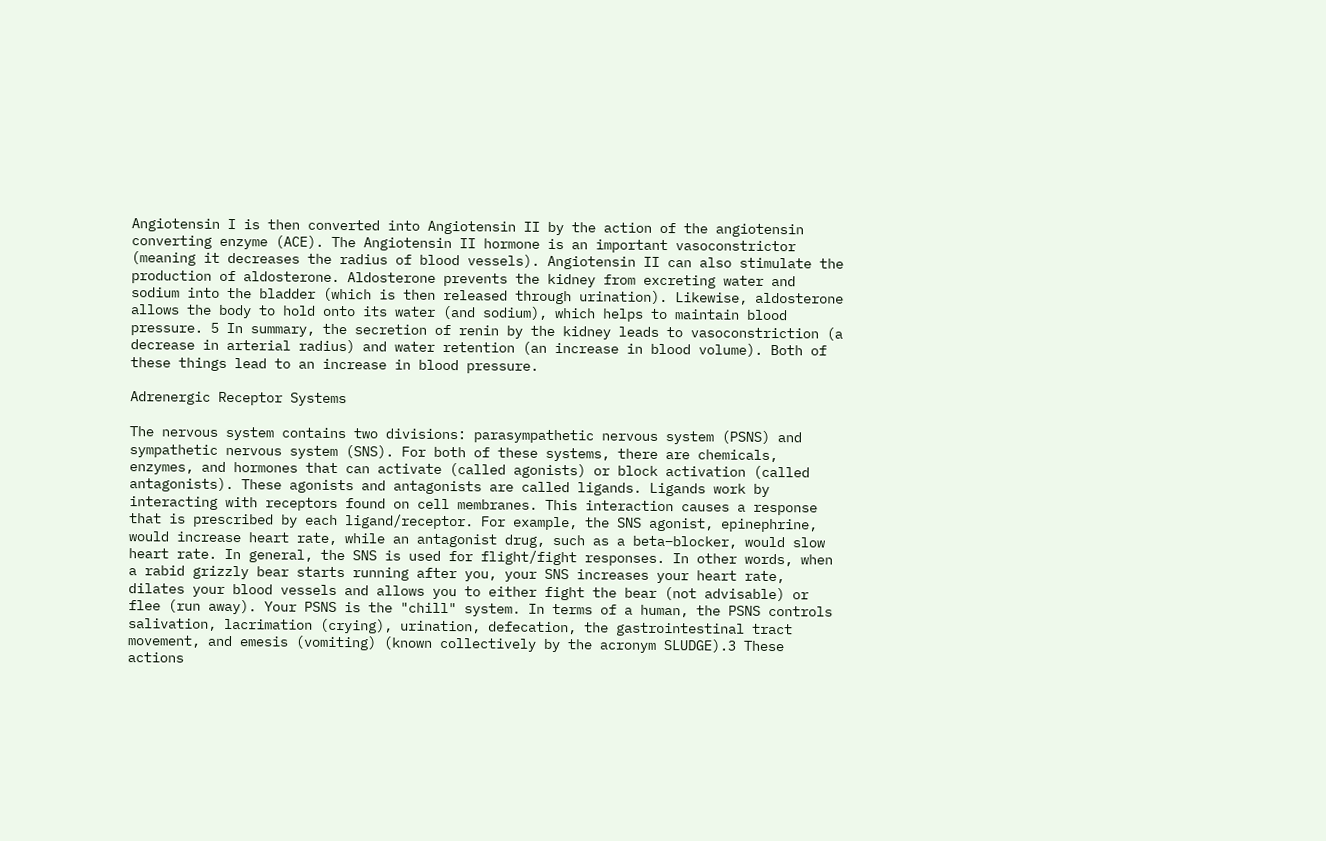Angiotensin I is then converted into Angiotensin II by the action of the angiotensin converting enzyme (ACE). The Angiotensin II hormone is an important vasoconstrictor (meaning it decreases the radius of blood vessels). Angiotensin II can also stimulate the production of aldosterone. Aldosterone prevents the kidney from excreting water and sodium into the bladder (which is then released through urination). Likewise, aldosterone allows the body to hold onto its water (and sodium), which helps to maintain blood pressure. 5 In summary, the secretion of renin by the kidney leads to vasoconstriction (a decrease in arterial radius) and water retention (an increase in blood volume). Both of these things lead to an increase in blood pressure.

Adrenergic Receptor Systems

The nervous system contains two divisions: parasympathetic nervous system (PSNS) and sympathetic nervous system (SNS). For both of these systems, there are chemicals, enzymes, and hormones that can activate (called agonists) or block activation (called antagonists). These agonists and antagonists are called ligands. Ligands work by interacting with receptors found on cell membranes. This interaction causes a response that is prescribed by each ligand/receptor. For example, the SNS agonist, epinephrine, would increase heart rate, while an antagonist drug, such as a beta–blocker, would slow heart rate. In general, the SNS is used for flight/fight responses. In other words, when a rabid grizzly bear starts running after you, your SNS increases your heart rate, dilates your blood vessels and allows you to either fight the bear (not advisable) or flee (run away). Your PSNS is the "chill" system. In terms of a human, the PSNS controls salivation, lacrimation (crying), urination, defecation, the gastrointestinal tract movement, and emesis (vomiting) (known collectively by the acronym SLUDGE).3 These actions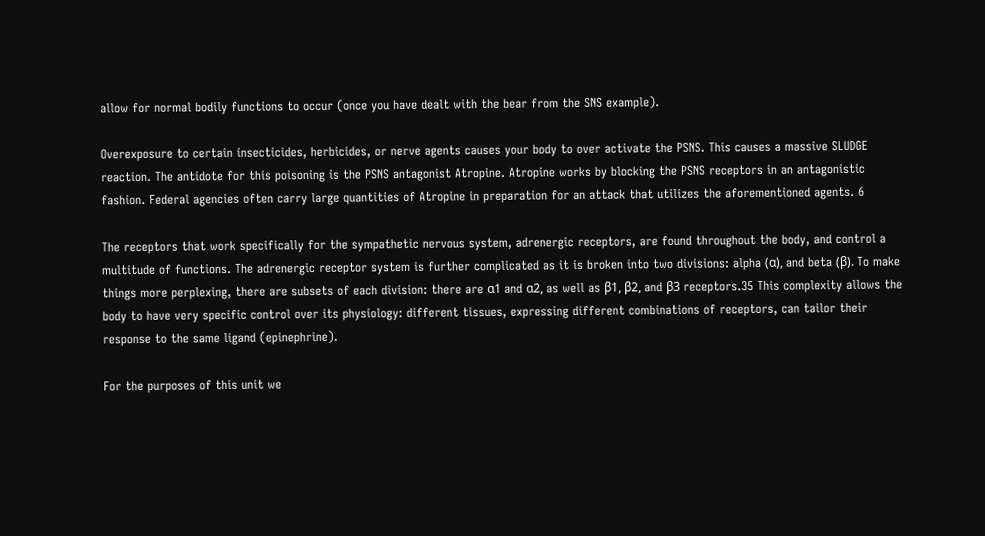allow for normal bodily functions to occur (once you have dealt with the bear from the SNS example).

Overexposure to certain insecticides, herbicides, or nerve agents causes your body to over activate the PSNS. This causes a massive SLUDGE reaction. The antidote for this poisoning is the PSNS antagonist Atropine. Atropine works by blocking the PSNS receptors in an antagonistic fashion. Federal agencies often carry large quantities of Atropine in preparation for an attack that utilizes the aforementioned agents. 6

The receptors that work specifically for the sympathetic nervous system, adrenergic receptors, are found throughout the body, and control a multitude of functions. The adrenergic receptor system is further complicated as it is broken into two divisions: alpha (α), and beta (β). To make things more perplexing, there are subsets of each division: there are α1 and α2, as well as β1, β2, and β3 receptors.35 This complexity allows the body to have very specific control over its physiology: different tissues, expressing different combinations of receptors, can tailor their response to the same ligand (epinephrine).

For the purposes of this unit we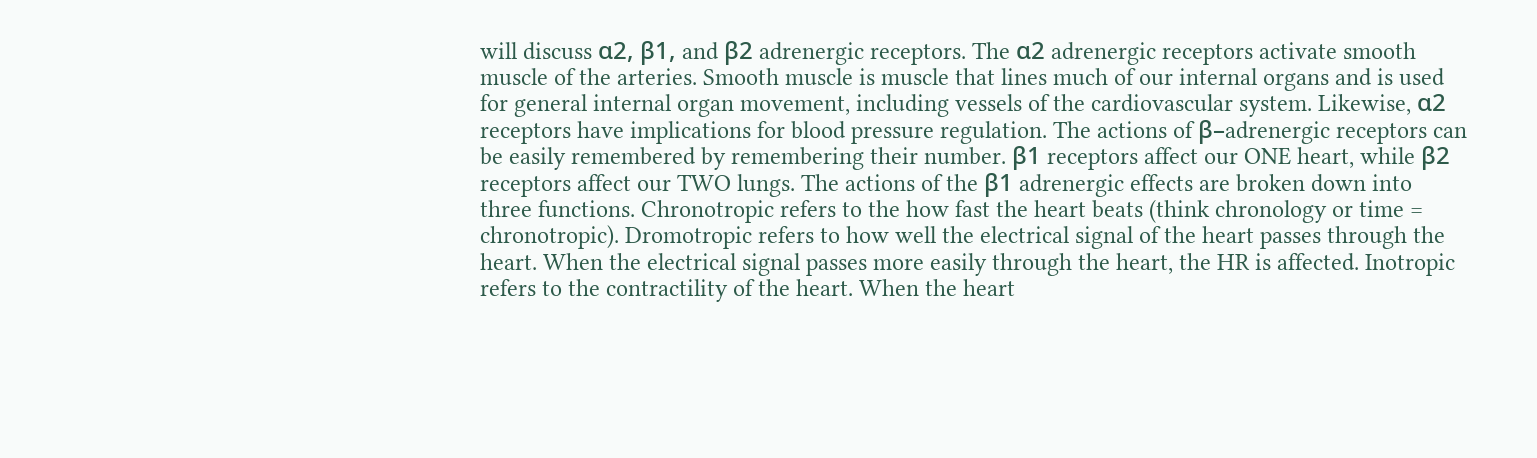will discuss α2, β1, and β2 adrenergic receptors. The α2 adrenergic receptors activate smooth muscle of the arteries. Smooth muscle is muscle that lines much of our internal organs and is used for general internal organ movement, including vessels of the cardiovascular system. Likewise, α2 receptors have implications for blood pressure regulation. The actions of β–adrenergic receptors can be easily remembered by remembering their number. β1 receptors affect our ONE heart, while β2 receptors affect our TWO lungs. The actions of the β1 adrenergic effects are broken down into three functions. Chronotropic refers to the how fast the heart beats (think chronology or time = chronotropic). Dromotropic refers to how well the electrical signal of the heart passes through the heart. When the electrical signal passes more easily through the heart, the HR is affected. Inotropic refers to the contractility of the heart. When the heart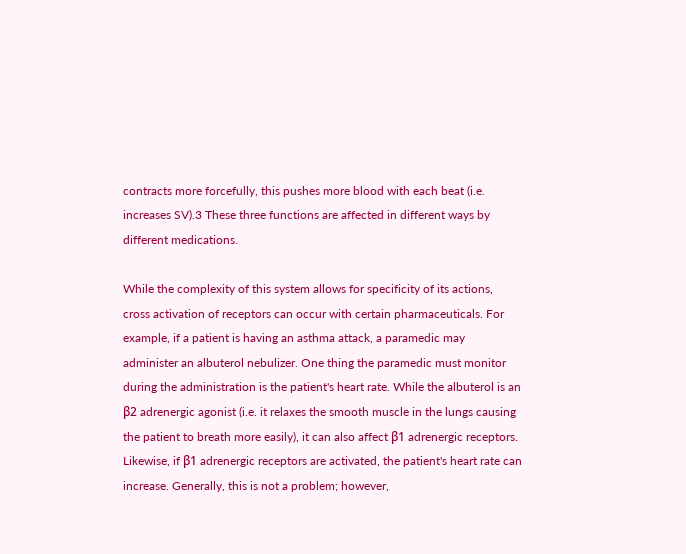contracts more forcefully, this pushes more blood with each beat (i.e. increases SV).3 These three functions are affected in different ways by different medications.

While the complexity of this system allows for specificity of its actions, cross activation of receptors can occur with certain pharmaceuticals. For example, if a patient is having an asthma attack, a paramedic may administer an albuterol nebulizer. One thing the paramedic must monitor during the administration is the patient's heart rate. While the albuterol is an β2 adrenergic agonist (i.e. it relaxes the smooth muscle in the lungs causing the patient to breath more easily), it can also affect β1 adrenergic receptors. Likewise, if β1 adrenergic receptors are activated, the patient's heart rate can increase. Generally, this is not a problem; however,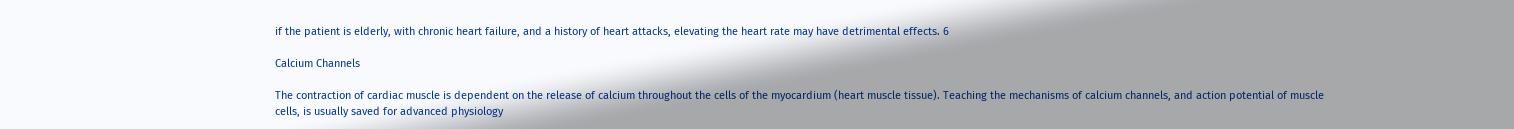if the patient is elderly, with chronic heart failure, and a history of heart attacks, elevating the heart rate may have detrimental effects. 6

Calcium Channels

The contraction of cardiac muscle is dependent on the release of calcium throughout the cells of the myocardium (heart muscle tissue). Teaching the mechanisms of calcium channels, and action potential of muscle cells, is usually saved for advanced physiology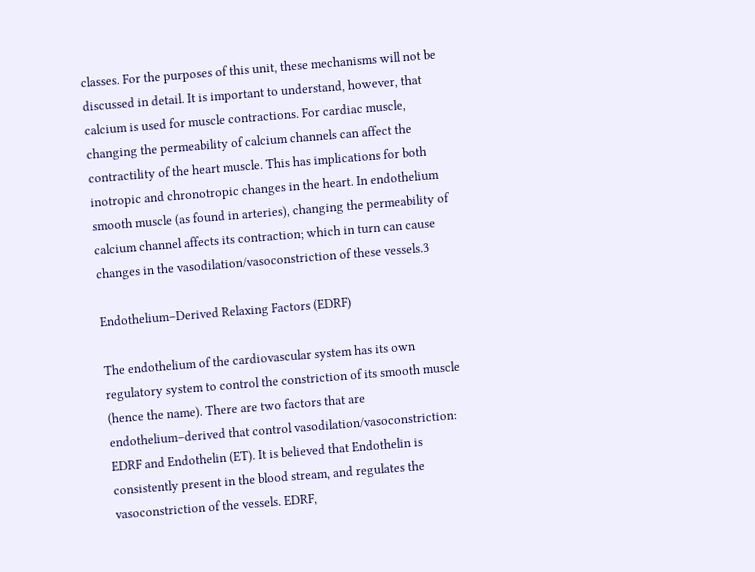classes. For the purposes of this unit, these mechanisms will not be discussed in detail. It is important to understand, however, that calcium is used for muscle contractions. For cardiac muscle, changing the permeability of calcium channels can affect the contractility of the heart muscle. This has implications for both inotropic and chronotropic changes in the heart. In endothelium smooth muscle (as found in arteries), changing the permeability of calcium channel affects its contraction; which in turn can cause changes in the vasodilation/vasoconstriction of these vessels.3

Endothelium–Derived Relaxing Factors (EDRF)

The endothelium of the cardiovascular system has its own regulatory system to control the constriction of its smooth muscle (hence the name). There are two factors that are endothelium–derived that control vasodilation/vasoconstriction: EDRF and Endothelin (ET). It is believed that Endothelin is consistently present in the blood stream, and regulates the vasoconstriction of the vessels. EDRF,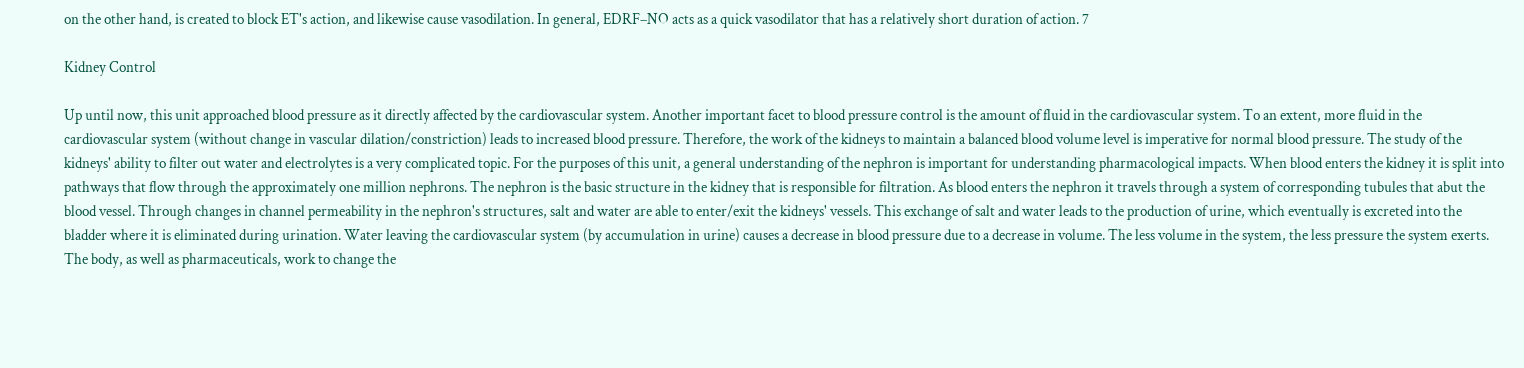on the other hand, is created to block ET's action, and likewise cause vasodilation. In general, EDRF–NO acts as a quick vasodilator that has a relatively short duration of action. 7

Kidney Control

Up until now, this unit approached blood pressure as it directly affected by the cardiovascular system. Another important facet to blood pressure control is the amount of fluid in the cardiovascular system. To an extent, more fluid in the cardiovascular system (without change in vascular dilation/constriction) leads to increased blood pressure. Therefore, the work of the kidneys to maintain a balanced blood volume level is imperative for normal blood pressure. The study of the kidneys' ability to filter out water and electrolytes is a very complicated topic. For the purposes of this unit, a general understanding of the nephron is important for understanding pharmacological impacts. When blood enters the kidney it is split into pathways that flow through the approximately one million nephrons. The nephron is the basic structure in the kidney that is responsible for filtration. As blood enters the nephron it travels through a system of corresponding tubules that abut the blood vessel. Through changes in channel permeability in the nephron's structures, salt and water are able to enter/exit the kidneys' vessels. This exchange of salt and water leads to the production of urine, which eventually is excreted into the bladder where it is eliminated during urination. Water leaving the cardiovascular system (by accumulation in urine) causes a decrease in blood pressure due to a decrease in volume. The less volume in the system, the less pressure the system exerts. The body, as well as pharmaceuticals, work to change the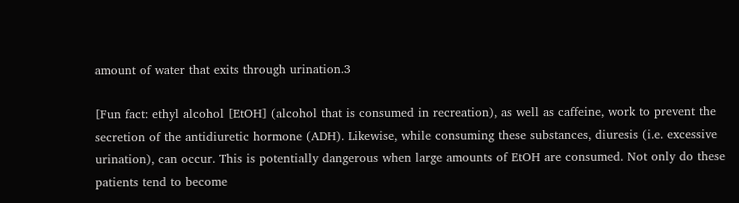amount of water that exits through urination.3

[Fun fact: ethyl alcohol [EtOH] (alcohol that is consumed in recreation), as well as caffeine, work to prevent the secretion of the antidiuretic hormone (ADH). Likewise, while consuming these substances, diuresis (i.e. excessive urination), can occur. This is potentially dangerous when large amounts of EtOH are consumed. Not only do these patients tend to become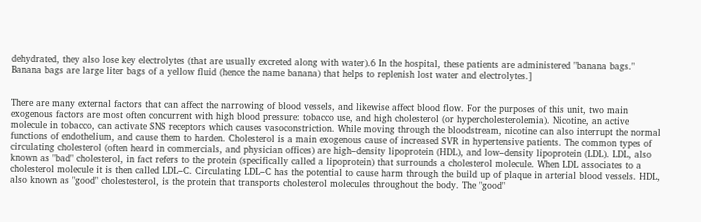dehydrated, they also lose key electrolytes (that are usually excreted along with water).6 In the hospital, these patients are administered "banana bags." Banana bags are large liter bags of a yellow fluid (hence the name banana) that helps to replenish lost water and electrolytes.]


There are many external factors that can affect the narrowing of blood vessels, and likewise affect blood flow. For the purposes of this unit, two main exogenous factors are most often concurrent with high blood pressure: tobacco use, and high cholesterol (or hypercholesterolemia). Nicotine, an active molecule in tobacco, can activate SNS receptors which causes vasoconstriction. While moving through the bloodstream, nicotine can also interrupt the normal functions of endothelium, and cause them to harden. Cholesterol is a main exogenous cause of increased SVR in hypertensive patients. The common types of circulating cholesterol (often heard in commercials, and physician offices) are high–density lipoprotein (HDL), and low–density lipoprotein (LDL). LDL, also known as "bad" cholesterol, in fact refers to the protein (specifically called a lipoprotein) that surrounds a cholesterol molecule. When LDL associates to a cholesterol molecule it is then called LDL–C. Circulating LDL–C has the potential to cause harm through the build up of plaque in arterial blood vessels. HDL, also known as "good" cholestesterol, is the protein that transports cholesterol molecules throughout the body. The "good"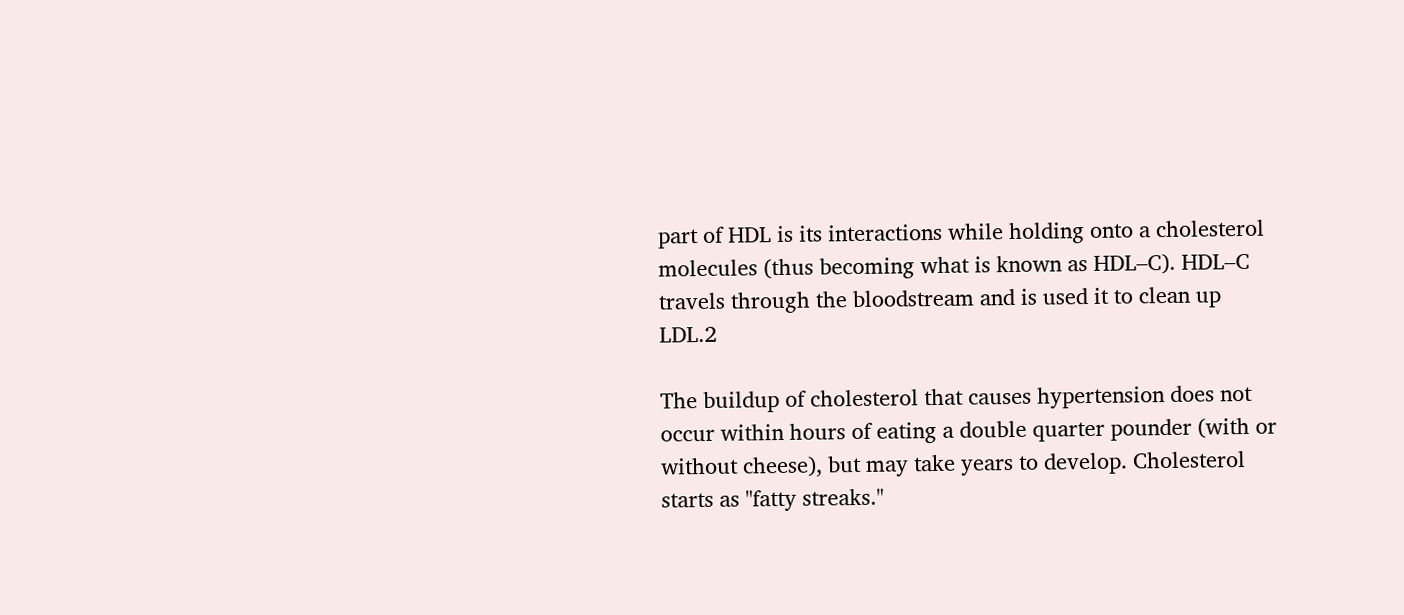part of HDL is its interactions while holding onto a cholesterol molecules (thus becoming what is known as HDL–C). HDL–C travels through the bloodstream and is used it to clean up LDL.2

The buildup of cholesterol that causes hypertension does not occur within hours of eating a double quarter pounder (with or without cheese), but may take years to develop. Cholesterol starts as "fatty streaks."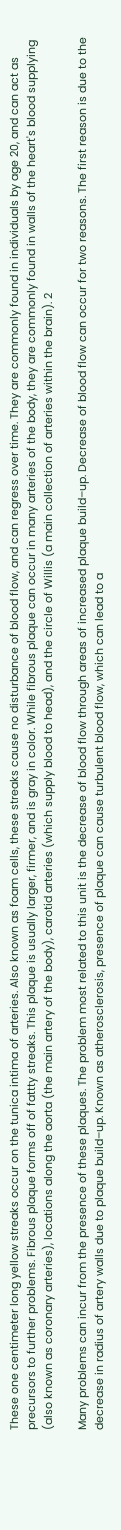These one centimeter long yellow streaks occur on the tunica intima of arteries. Also known as foam cells, these streaks cause no disturbance of blood flow, and can regress over time. They are commonly found in individuals by age 20, and can act as precursors to further problems. Fibrous plaque forms off of fattty streaks. This plaque is usually larger, firmer, and is gray in color. While fibrous plaque can occur in many arteries of the body, they are commonly found in walls of the heart's blood supplying (also known as coronary arteries), locations along the aorta (the main artery of the body), carotid arteries (which supply blood to head), and the circle of Willis (a main collection of arteries within the brain). 2

Many problems can incur from the presence of these plaques. The problem most related to this unit is the decrease of blood flow through areas of increased plaque build–up. Decrease of blood flow can occur for two reasons. The first reason is due to the decrease in radius of artery walls due to plaque build–up. Known as atherosclerosis, presence of plaque can cause turbulent blood flow, which can lead to a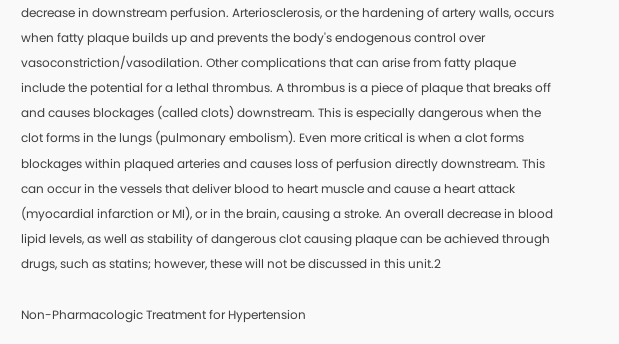decrease in downstream perfusion. Arteriosclerosis, or the hardening of artery walls, occurs when fatty plaque builds up and prevents the body's endogenous control over vasoconstriction/vasodilation. Other complications that can arise from fatty plaque include the potential for a lethal thrombus. A thrombus is a piece of plaque that breaks off and causes blockages (called clots) downstream. This is especially dangerous when the clot forms in the lungs (pulmonary embolism). Even more critical is when a clot forms blockages within plaqued arteries and causes loss of perfusion directly downstream. This can occur in the vessels that deliver blood to heart muscle and cause a heart attack (myocardial infarction or MI), or in the brain, causing a stroke. An overall decrease in blood lipid levels, as well as stability of dangerous clot causing plaque can be achieved through drugs, such as statins; however, these will not be discussed in this unit.2

Non-Pharmacologic Treatment for Hypertension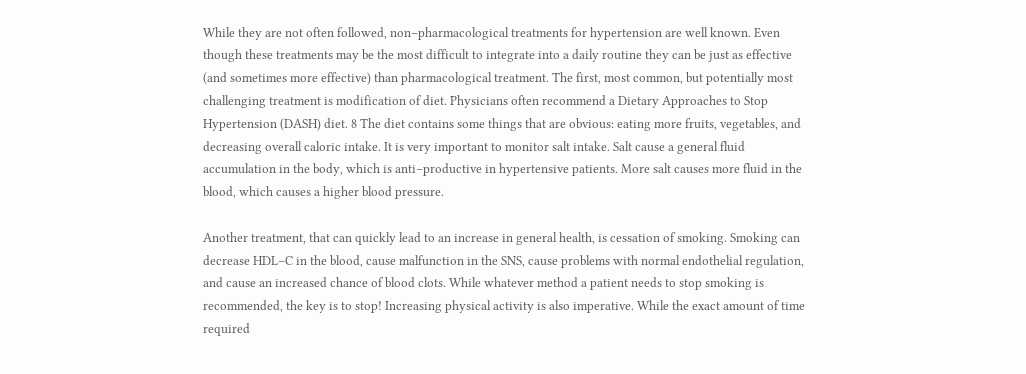While they are not often followed, non–pharmacological treatments for hypertension are well known. Even though these treatments may be the most difficult to integrate into a daily routine they can be just as effective (and sometimes more effective) than pharmacological treatment. The first, most common, but potentially most challenging treatment is modification of diet. Physicians often recommend a Dietary Approaches to Stop Hypertension (DASH) diet. 8 The diet contains some things that are obvious: eating more fruits, vegetables, and decreasing overall caloric intake. It is very important to monitor salt intake. Salt cause a general fluid accumulation in the body, which is anti–productive in hypertensive patients. More salt causes more fluid in the blood, which causes a higher blood pressure.

Another treatment, that can quickly lead to an increase in general health, is cessation of smoking. Smoking can decrease HDL–C in the blood, cause malfunction in the SNS, cause problems with normal endothelial regulation, and cause an increased chance of blood clots. While whatever method a patient needs to stop smoking is recommended, the key is to stop! Increasing physical activity is also imperative. While the exact amount of time required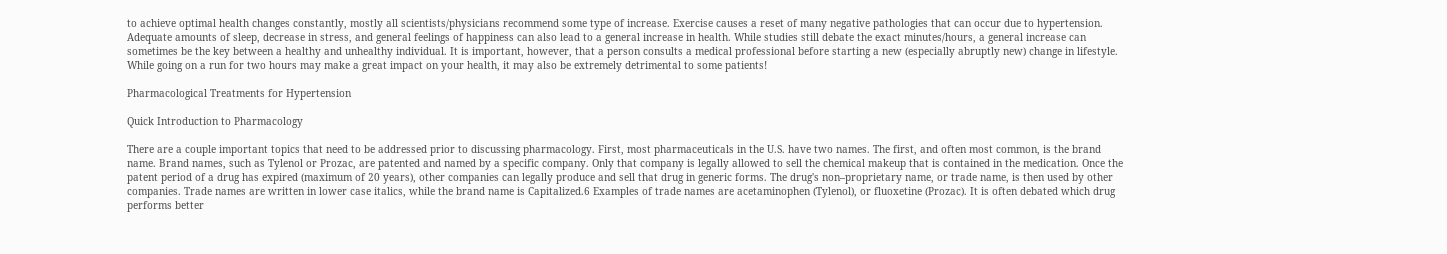to achieve optimal health changes constantly, mostly all scientists/physicians recommend some type of increase. Exercise causes a reset of many negative pathologies that can occur due to hypertension. Adequate amounts of sleep, decrease in stress, and general feelings of happiness can also lead to a general increase in health. While studies still debate the exact minutes/hours, a general increase can sometimes be the key between a healthy and unhealthy individual. It is important, however, that a person consults a medical professional before starting a new (especially abruptly new) change in lifestyle. While going on a run for two hours may make a great impact on your health, it may also be extremely detrimental to some patients!

Pharmacological Treatments for Hypertension

Quick Introduction to Pharmacology

There are a couple important topics that need to be addressed prior to discussing pharmacology. First, most pharmaceuticals in the U.S. have two names. The first, and often most common, is the brand name. Brand names, such as Tylenol or Prozac, are patented and named by a specific company. Only that company is legally allowed to sell the chemical makeup that is contained in the medication. Once the patent period of a drug has expired (maximum of 20 years), other companies can legally produce and sell that drug in generic forms. The drug's non–proprietary name, or trade name, is then used by other companies. Trade names are written in lower case italics, while the brand name is Capitalized.6 Examples of trade names are acetaminophen (Tylenol), or fluoxetine (Prozac). It is often debated which drug performs better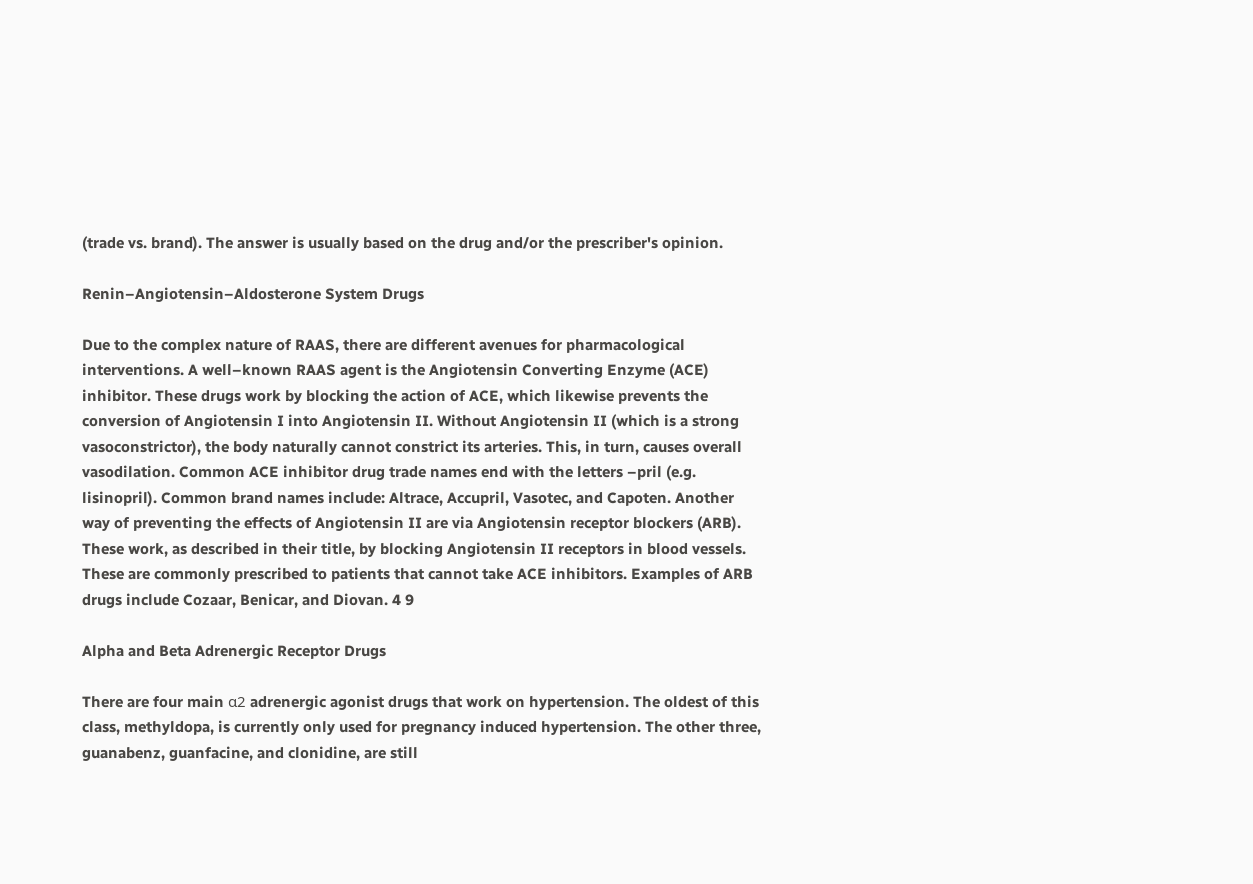(trade vs. brand). The answer is usually based on the drug and/or the prescriber's opinion.

Renin–Angiotensin–Aldosterone System Drugs

Due to the complex nature of RAAS, there are different avenues for pharmacological interventions. A well–known RAAS agent is the Angiotensin Converting Enzyme (ACE) inhibitor. These drugs work by blocking the action of ACE, which likewise prevents the conversion of Angiotensin I into Angiotensin II. Without Angiotensin II (which is a strong vasoconstrictor), the body naturally cannot constrict its arteries. This, in turn, causes overall vasodilation. Common ACE inhibitor drug trade names end with the letters –pril (e.g. lisinopril). Common brand names include: Altrace, Accupril, Vasotec, and Capoten. Another way of preventing the effects of Angiotensin II are via Angiotensin receptor blockers (ARB). These work, as described in their title, by blocking Angiotensin II receptors in blood vessels. These are commonly prescribed to patients that cannot take ACE inhibitors. Examples of ARB drugs include Cozaar, Benicar, and Diovan. 4 9

Alpha and Beta Adrenergic Receptor Drugs

There are four main α2 adrenergic agonist drugs that work on hypertension. The oldest of this class, methyldopa, is currently only used for pregnancy induced hypertension. The other three, guanabenz, guanfacine, and clonidine, are still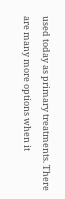used today as primary treatments. There are many more options when it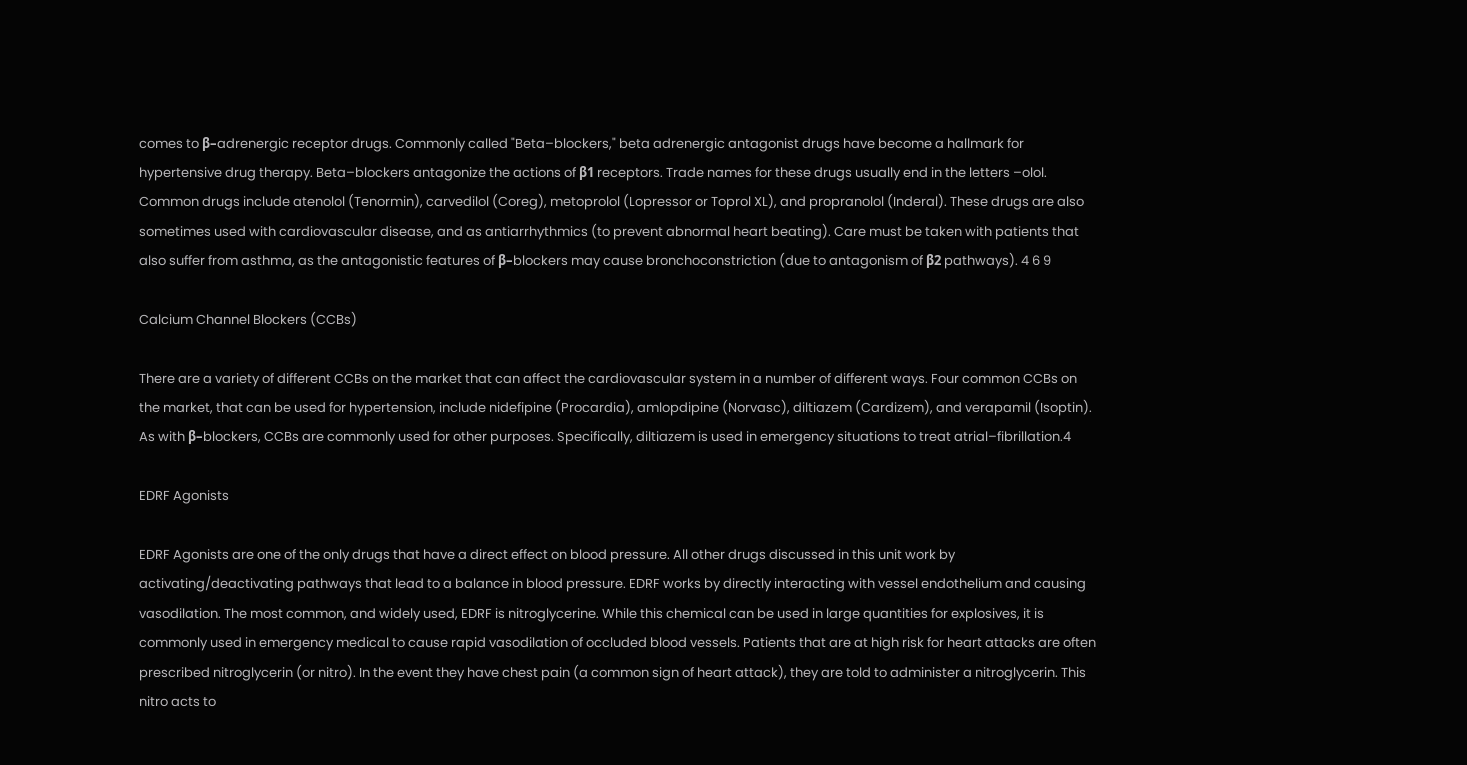comes to β–adrenergic receptor drugs. Commonly called "Beta–blockers," beta adrenergic antagonist drugs have become a hallmark for hypertensive drug therapy. Beta–blockers antagonize the actions of β1 receptors. Trade names for these drugs usually end in the letters –olol. Common drugs include atenolol (Tenormin), carvedilol (Coreg), metoprolol (Lopressor or Toprol XL), and propranolol (Inderal). These drugs are also sometimes used with cardiovascular disease, and as antiarrhythmics (to prevent abnormal heart beating). Care must be taken with patients that also suffer from asthma, as the antagonistic features of β–blockers may cause bronchoconstriction (due to antagonism of β2 pathways). 4 6 9

Calcium Channel Blockers (CCBs)

There are a variety of different CCBs on the market that can affect the cardiovascular system in a number of different ways. Four common CCBs on the market, that can be used for hypertension, include nidefipine (Procardia), amlopdipine (Norvasc), diltiazem (Cardizem), and verapamil (Isoptin). As with β–blockers, CCBs are commonly used for other purposes. Specifically, diltiazem is used in emergency situations to treat atrial–fibrillation.4

EDRF Agonists

EDRF Agonists are one of the only drugs that have a direct effect on blood pressure. All other drugs discussed in this unit work by activating/deactivating pathways that lead to a balance in blood pressure. EDRF works by directly interacting with vessel endothelium and causing vasodilation. The most common, and widely used, EDRF is nitroglycerine. While this chemical can be used in large quantities for explosives, it is commonly used in emergency medical to cause rapid vasodilation of occluded blood vessels. Patients that are at high risk for heart attacks are often prescribed nitroglycerin (or nitro). In the event they have chest pain (a common sign of heart attack), they are told to administer a nitroglycerin. This nitro acts to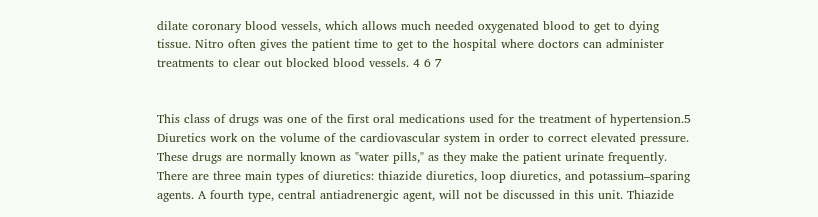dilate coronary blood vessels, which allows much needed oxygenated blood to get to dying tissue. Nitro often gives the patient time to get to the hospital where doctors can administer treatments to clear out blocked blood vessels. 4 6 7


This class of drugs was one of the first oral medications used for the treatment of hypertension.5 Diuretics work on the volume of the cardiovascular system in order to correct elevated pressure. These drugs are normally known as "water pills," as they make the patient urinate frequently. There are three main types of diuretics: thiazide diuretics, loop diuretics, and potassium–sparing agents. A fourth type, central antiadrenergic agent, will not be discussed in this unit. Thiazide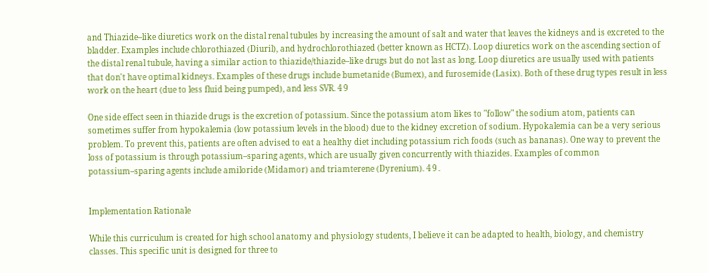and Thiazide–like diuretics work on the distal renal tubules by increasing the amount of salt and water that leaves the kidneys and is excreted to the bladder. Examples include chlorothiazed (Diuril), and hydrochlorothiazed (better known as HCTZ). Loop diuretics work on the ascending section of the distal renal tubule, having a similar action to thiazide/thiazide–like drugs but do not last as long. Loop diuretics are usually used with patients that don't have optimal kidneys. Examples of these drugs include bumetanide (Bumex), and furosemide (Lasix). Both of these drug types result in less work on the heart (due to less fluid being pumped), and less SVR. 4 9

One side effect seen in thiazide drugs is the excretion of potassium. Since the potassium atom likes to "follow" the sodium atom, patients can sometimes suffer from hypokalemia (low potassium levels in the blood) due to the kidney excretion of sodium. Hypokalemia can be a very serious problem. To prevent this, patients are often advised to eat a healthy diet including potassium rich foods (such as bananas). One way to prevent the loss of potassium is through potassium–sparing agents, which are usually given concurrently with thiazides. Examples of common potassium–sparing agents include amiloride (Midamor) and triamterene (Dyrenium). 4 9 .


Implementation Rationale

While this curriculum is created for high school anatomy and physiology students, I believe it can be adapted to health, biology, and chemistry classes. This specific unit is designed for three to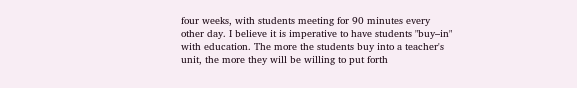four weeks, with students meeting for 90 minutes every other day. I believe it is imperative to have students "buy–in" with education. The more the students buy into a teacher's unit, the more they will be willing to put forth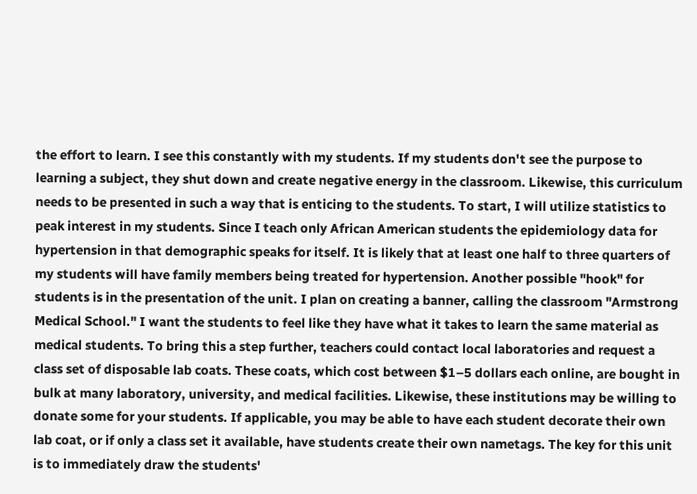the effort to learn. I see this constantly with my students. If my students don't see the purpose to learning a subject, they shut down and create negative energy in the classroom. Likewise, this curriculum needs to be presented in such a way that is enticing to the students. To start, I will utilize statistics to peak interest in my students. Since I teach only African American students the epidemiology data for hypertension in that demographic speaks for itself. It is likely that at least one half to three quarters of my students will have family members being treated for hypertension. Another possible "hook" for students is in the presentation of the unit. I plan on creating a banner, calling the classroom "Armstrong Medical School." I want the students to feel like they have what it takes to learn the same material as medical students. To bring this a step further, teachers could contact local laboratories and request a class set of disposable lab coats. These coats, which cost between $1–5 dollars each online, are bought in bulk at many laboratory, university, and medical facilities. Likewise, these institutions may be willing to donate some for your students. If applicable, you may be able to have each student decorate their own lab coat, or if only a class set it available, have students create their own nametags. The key for this unit is to immediately draw the students'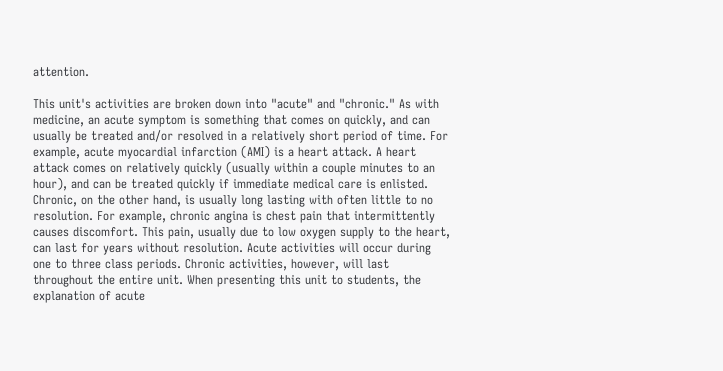attention.

This unit's activities are broken down into "acute" and "chronic." As with medicine, an acute symptom is something that comes on quickly, and can usually be treated and/or resolved in a relatively short period of time. For example, acute myocardial infarction (AMI) is a heart attack. A heart attack comes on relatively quickly (usually within a couple minutes to an hour), and can be treated quickly if immediate medical care is enlisted. Chronic, on the other hand, is usually long lasting with often little to no resolution. For example, chronic angina is chest pain that intermittently causes discomfort. This pain, usually due to low oxygen supply to the heart, can last for years without resolution. Acute activities will occur during one to three class periods. Chronic activities, however, will last throughout the entire unit. When presenting this unit to students, the explanation of acute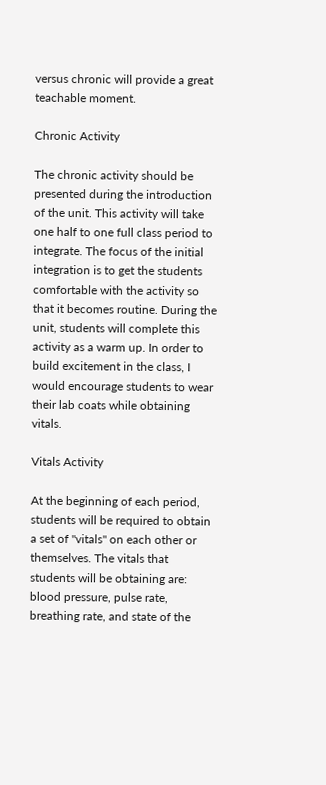versus chronic will provide a great teachable moment.

Chronic Activity

The chronic activity should be presented during the introduction of the unit. This activity will take one half to one full class period to integrate. The focus of the initial integration is to get the students comfortable with the activity so that it becomes routine. During the unit, students will complete this activity as a warm up. In order to build excitement in the class, I would encourage students to wear their lab coats while obtaining vitals.

Vitals Activity

At the beginning of each period, students will be required to obtain a set of "vitals" on each other or themselves. The vitals that students will be obtaining are: blood pressure, pulse rate, breathing rate, and state of the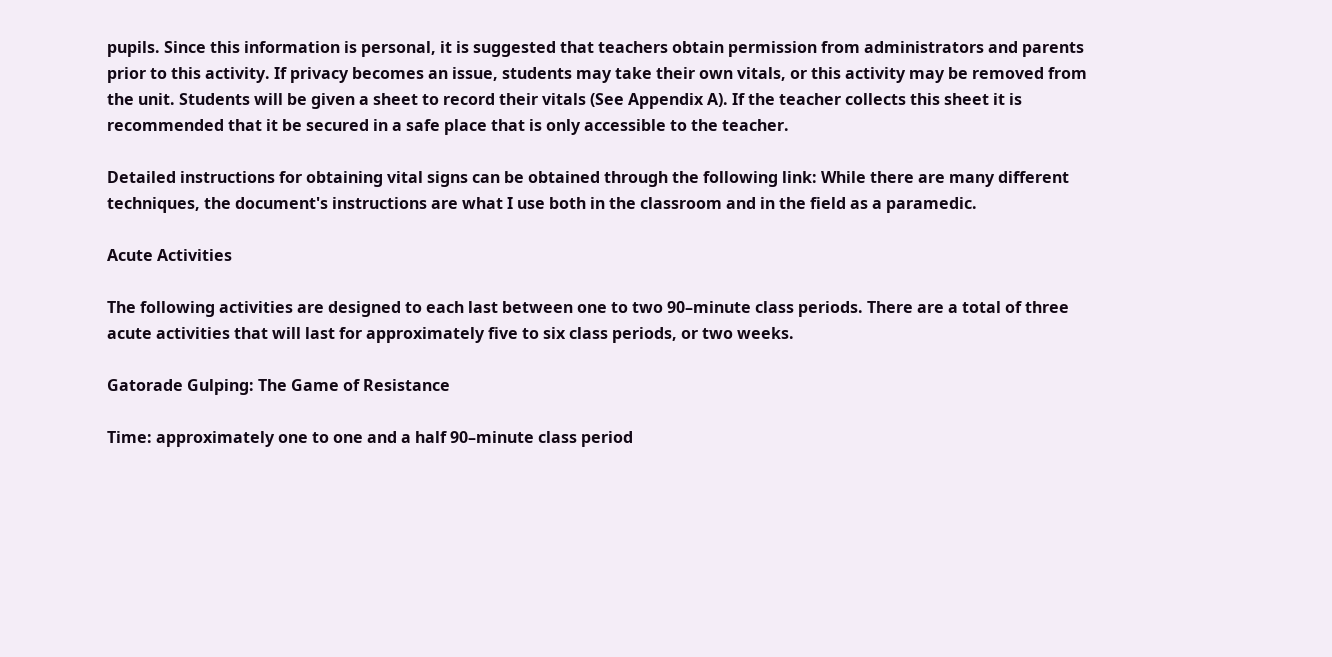pupils. Since this information is personal, it is suggested that teachers obtain permission from administrators and parents prior to this activity. If privacy becomes an issue, students may take their own vitals, or this activity may be removed from the unit. Students will be given a sheet to record their vitals (See Appendix A). If the teacher collects this sheet it is recommended that it be secured in a safe place that is only accessible to the teacher.

Detailed instructions for obtaining vital signs can be obtained through the following link: While there are many different techniques, the document's instructions are what I use both in the classroom and in the field as a paramedic.

Acute Activities

The following activities are designed to each last between one to two 90–minute class periods. There are a total of three acute activities that will last for approximately five to six class periods, or two weeks.

Gatorade Gulping: The Game of Resistance

Time: approximately one to one and a half 90–minute class period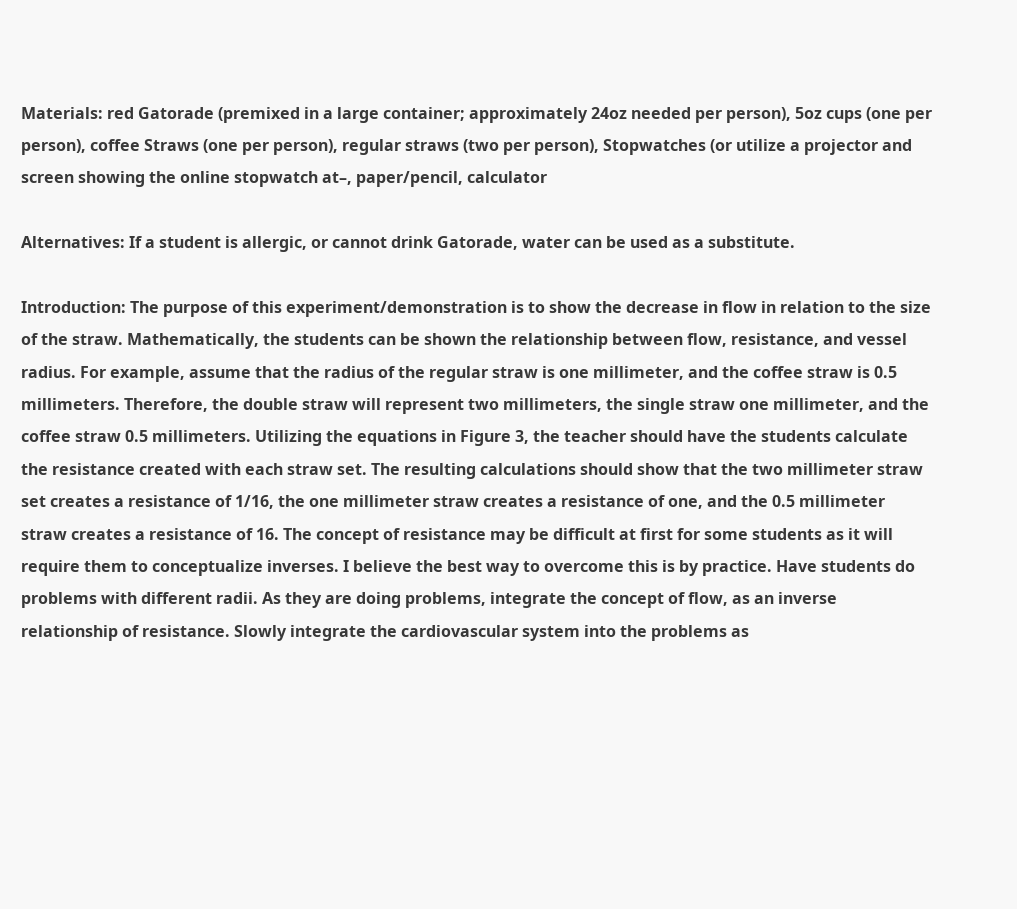Materials: red Gatorade (premixed in a large container; approximately 24oz needed per person), 5oz cups (one per person), coffee Straws (one per person), regular straws (two per person), Stopwatches (or utilize a projector and screen showing the online stopwatch at–, paper/pencil, calculator

Alternatives: If a student is allergic, or cannot drink Gatorade, water can be used as a substitute.

Introduction: The purpose of this experiment/demonstration is to show the decrease in flow in relation to the size of the straw. Mathematically, the students can be shown the relationship between flow, resistance, and vessel radius. For example, assume that the radius of the regular straw is one millimeter, and the coffee straw is 0.5 millimeters. Therefore, the double straw will represent two millimeters, the single straw one millimeter, and the coffee straw 0.5 millimeters. Utilizing the equations in Figure 3, the teacher should have the students calculate the resistance created with each straw set. The resulting calculations should show that the two millimeter straw set creates a resistance of 1/16, the one millimeter straw creates a resistance of one, and the 0.5 millimeter straw creates a resistance of 16. The concept of resistance may be difficult at first for some students as it will require them to conceptualize inverses. I believe the best way to overcome this is by practice. Have students do problems with different radii. As they are doing problems, integrate the concept of flow, as an inverse relationship of resistance. Slowly integrate the cardiovascular system into the problems as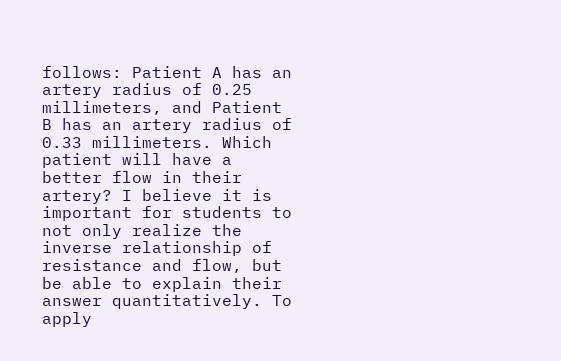follows: Patient A has an artery radius of 0.25 millimeters, and Patient B has an artery radius of 0.33 millimeters. Which patient will have a better flow in their artery? I believe it is important for students to not only realize the inverse relationship of resistance and flow, but be able to explain their answer quantitatively. To apply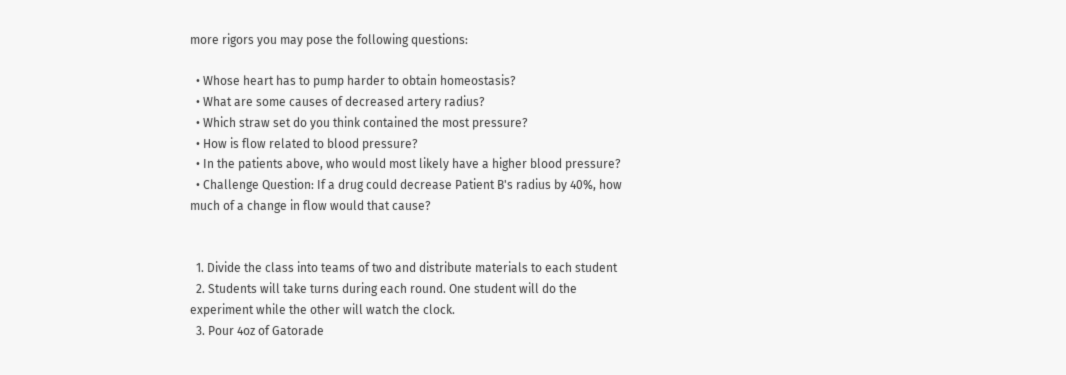more rigors you may pose the following questions:

  • Whose heart has to pump harder to obtain homeostasis?
  • What are some causes of decreased artery radius?
  • Which straw set do you think contained the most pressure?
  • How is flow related to blood pressure?
  • In the patients above, who would most likely have a higher blood pressure?
  • Challenge Question: If a drug could decrease Patient B's radius by 40%, how much of a change in flow would that cause?


  1. Divide the class into teams of two and distribute materials to each student
  2. Students will take turns during each round. One student will do the experiment while the other will watch the clock.
  3. Pour 4oz of Gatorade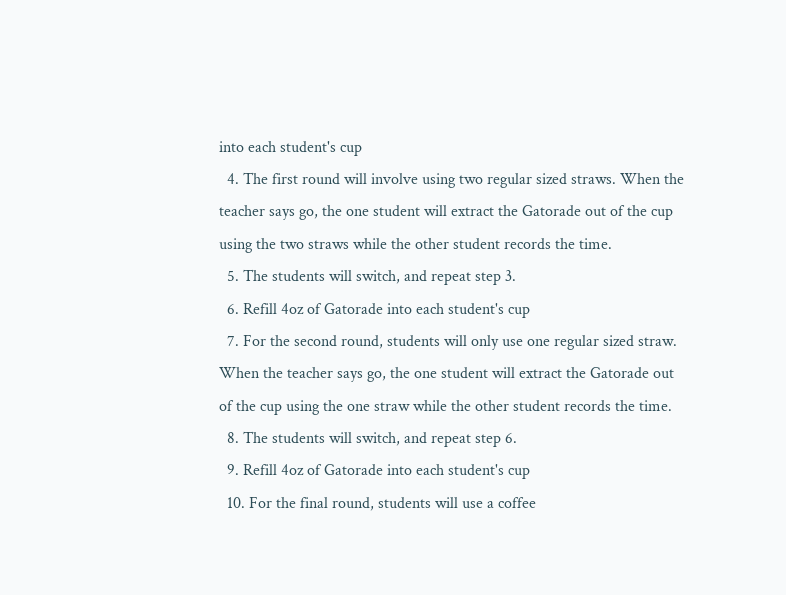into each student's cup
  4. The first round will involve using two regular sized straws. When the teacher says go, the one student will extract the Gatorade out of the cup using the two straws while the other student records the time.
  5. The students will switch, and repeat step 3.
  6. Refill 4oz of Gatorade into each student's cup
  7. For the second round, students will only use one regular sized straw. When the teacher says go, the one student will extract the Gatorade out of the cup using the one straw while the other student records the time.
  8. The students will switch, and repeat step 6.
  9. Refill 4oz of Gatorade into each student's cup
  10. For the final round, students will use a coffee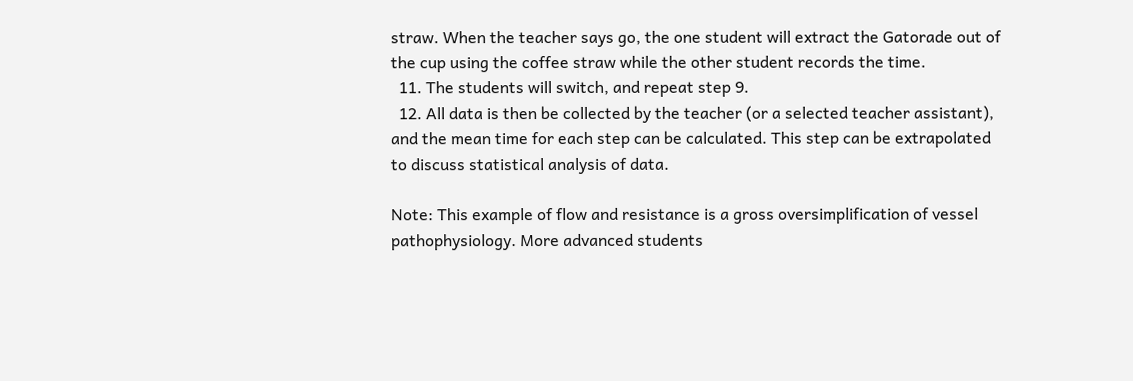straw. When the teacher says go, the one student will extract the Gatorade out of the cup using the coffee straw while the other student records the time.
  11. The students will switch, and repeat step 9.
  12. All data is then be collected by the teacher (or a selected teacher assistant), and the mean time for each step can be calculated. This step can be extrapolated to discuss statistical analysis of data.

Note: This example of flow and resistance is a gross oversimplification of vessel pathophysiology. More advanced students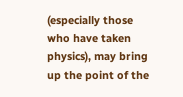(especially those who have taken physics), may bring up the point of the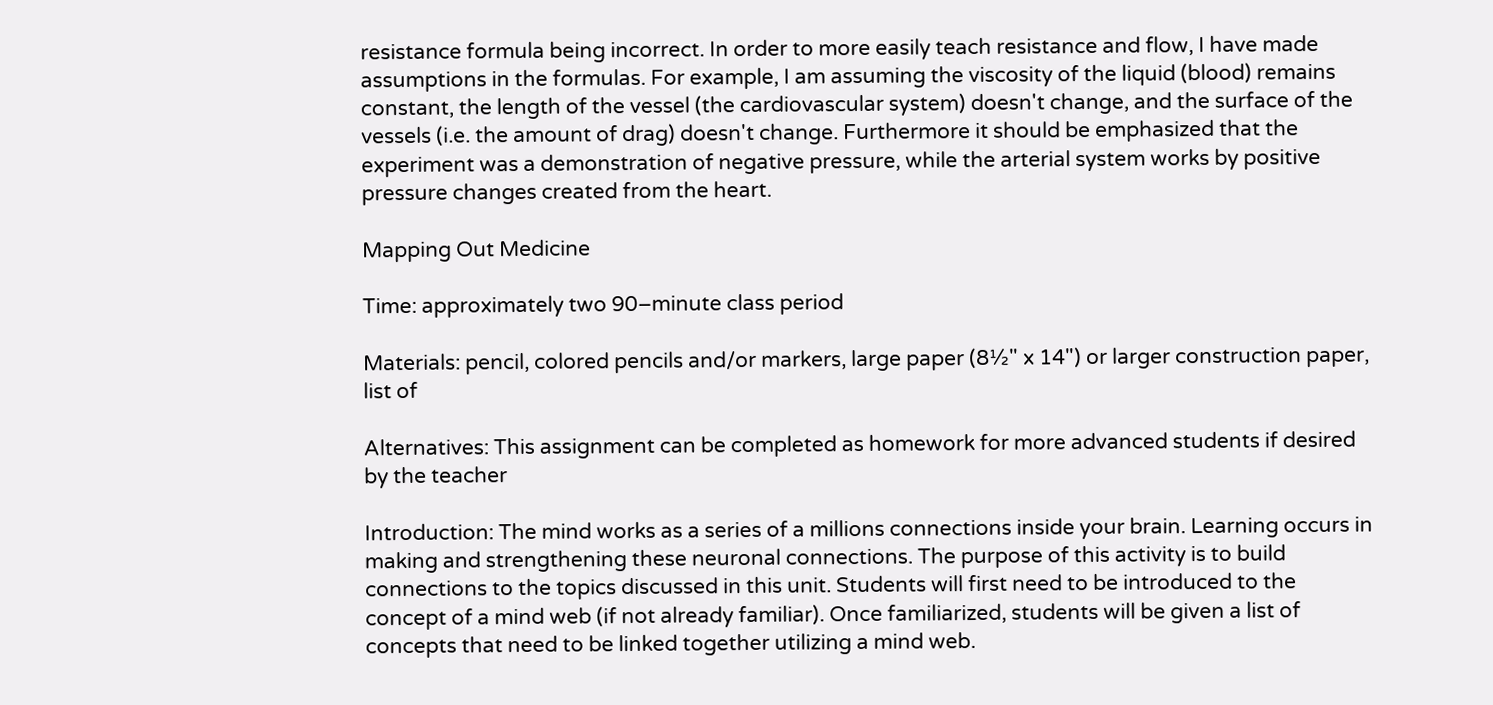resistance formula being incorrect. In order to more easily teach resistance and flow, I have made assumptions in the formulas. For example, I am assuming the viscosity of the liquid (blood) remains constant, the length of the vessel (the cardiovascular system) doesn't change, and the surface of the vessels (i.e. the amount of drag) doesn't change. Furthermore it should be emphasized that the experiment was a demonstration of negative pressure, while the arterial system works by positive pressure changes created from the heart.

Mapping Out Medicine

Time: approximately two 90–minute class period

Materials: pencil, colored pencils and/or markers, large paper (8½" x 14") or larger construction paper, list of

Alternatives: This assignment can be completed as homework for more advanced students if desired by the teacher

Introduction: The mind works as a series of a millions connections inside your brain. Learning occurs in making and strengthening these neuronal connections. The purpose of this activity is to build connections to the topics discussed in this unit. Students will first need to be introduced to the concept of a mind web (if not already familiar). Once familiarized, students will be given a list of concepts that need to be linked together utilizing a mind web.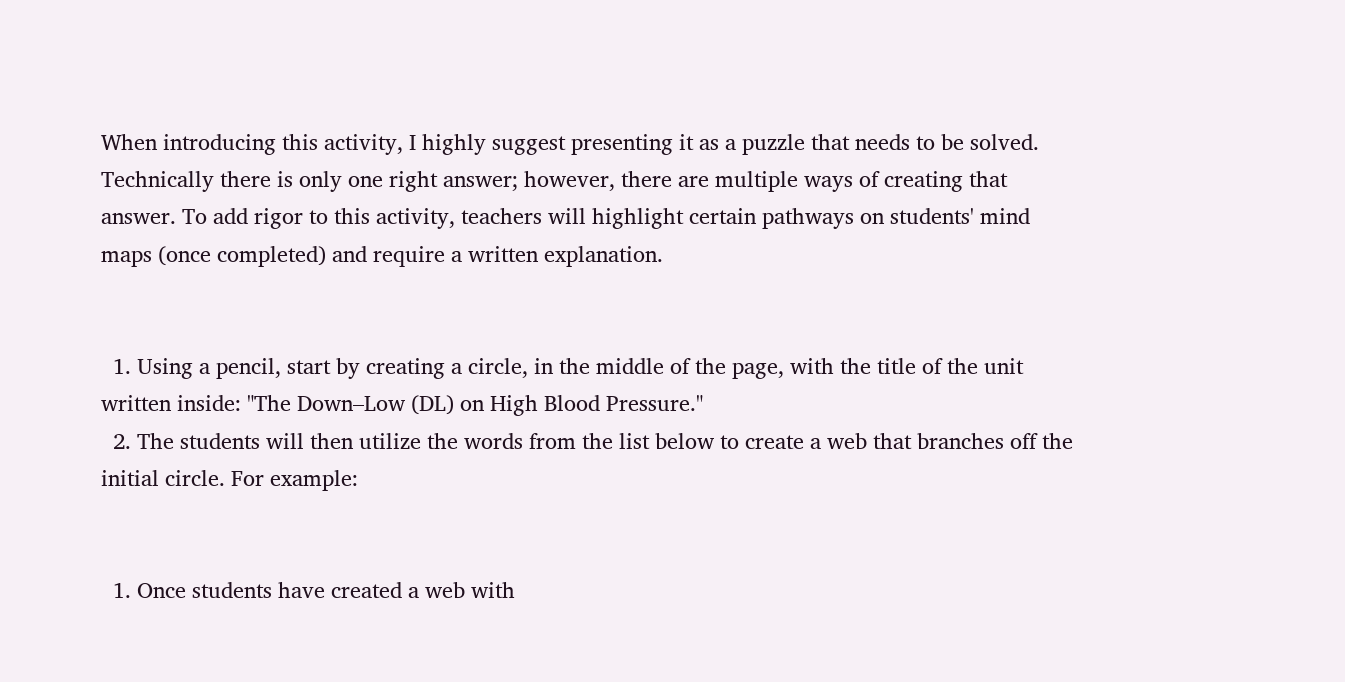When introducing this activity, I highly suggest presenting it as a puzzle that needs to be solved. Technically there is only one right answer; however, there are multiple ways of creating that answer. To add rigor to this activity, teachers will highlight certain pathways on students' mind maps (once completed) and require a written explanation.


  1. Using a pencil, start by creating a circle, in the middle of the page, with the title of the unit written inside: "The Down–Low (DL) on High Blood Pressure."
  2. The students will then utilize the words from the list below to create a web that branches off the initial circle. For example:


  1. Once students have created a web with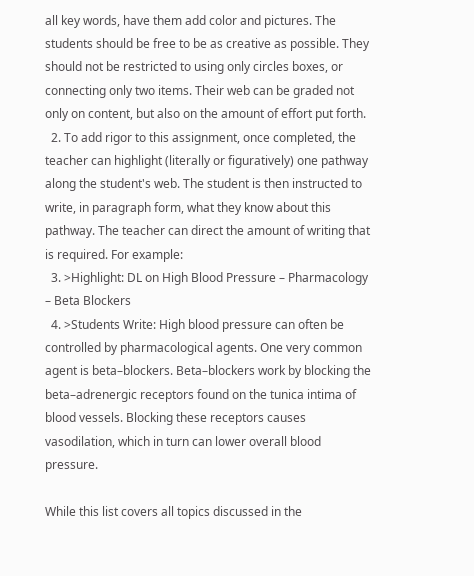all key words, have them add color and pictures. The students should be free to be as creative as possible. They should not be restricted to using only circles boxes, or connecting only two items. Their web can be graded not only on content, but also on the amount of effort put forth.
  2. To add rigor to this assignment, once completed, the teacher can highlight (literally or figuratively) one pathway along the student's web. The student is then instructed to write, in paragraph form, what they know about this pathway. The teacher can direct the amount of writing that is required. For example:
  3. >Highlight: DL on High Blood Pressure – Pharmacology – Beta Blockers
  4. >Students Write: High blood pressure can often be controlled by pharmacological agents. One very common agent is beta–blockers. Beta–blockers work by blocking the beta–adrenergic receptors found on the tunica intima of blood vessels. Blocking these receptors causes vasodilation, which in turn can lower overall blood pressure.

While this list covers all topics discussed in the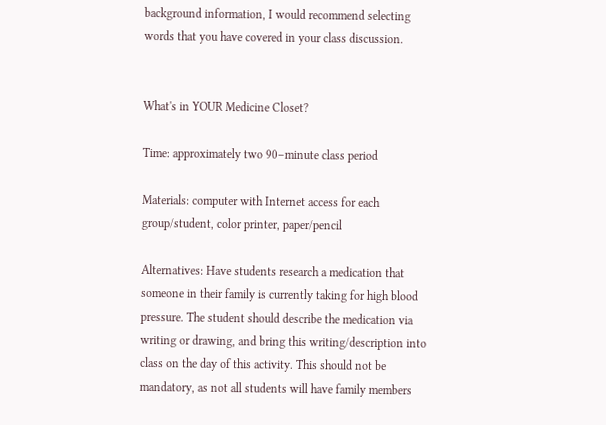background information, I would recommend selecting words that you have covered in your class discussion.


What's in YOUR Medicine Closet?

Time: approximately two 90–minute class period

Materials: computer with Internet access for each group/student, color printer, paper/pencil

Alternatives: Have students research a medication that someone in their family is currently taking for high blood pressure. The student should describe the medication via writing or drawing, and bring this writing/description into class on the day of this activity. This should not be mandatory, as not all students will have family members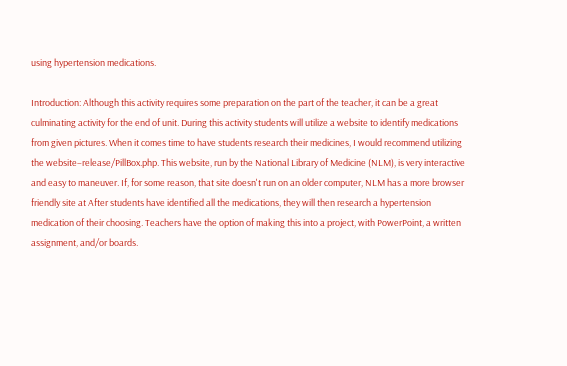using hypertension medications.

Introduction: Although this activity requires some preparation on the part of the teacher, it can be a great culminating activity for the end of unit. During this activity students will utilize a website to identify medications from given pictures. When it comes time to have students research their medicines, I would recommend utilizing the website–release/PillBox.php. This website, run by the National Library of Medicine (NLM), is very interactive and easy to maneuver. If, for some reason, that site doesn't run on an older computer, NLM has a more browser friendly site at After students have identified all the medications, they will then research a hypertension medication of their choosing. Teachers have the option of making this into a project, with PowerPoint, a written assignment, and/or boards.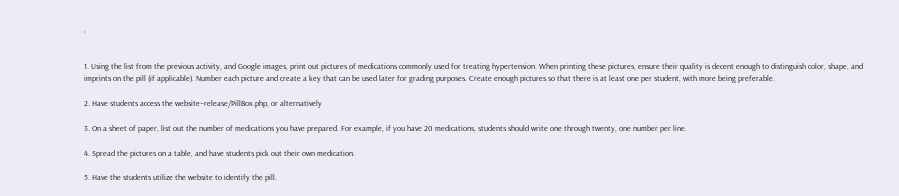,


1. Using the list from the previous activity, and Google images, print out pictures of medications commonly used for treating hypertension. When printing these pictures, ensure their quality is decent enough to distinguish color, shape, and imprints on the pill (if applicable). Number each picture and create a key that can be used later for grading purposes. Create enough pictures so that there is at least one per student, with more being preferable.

2. Have students access the website–release/PillBox.php, or alternatively

3. On a sheet of paper, list out the number of medications you have prepared. For example, if you have 20 medications, students should write one through twenty, one number per line.

4. Spread the pictures on a table, and have students pick out their own medication.

5. Have the students utilize the website to identify the pill.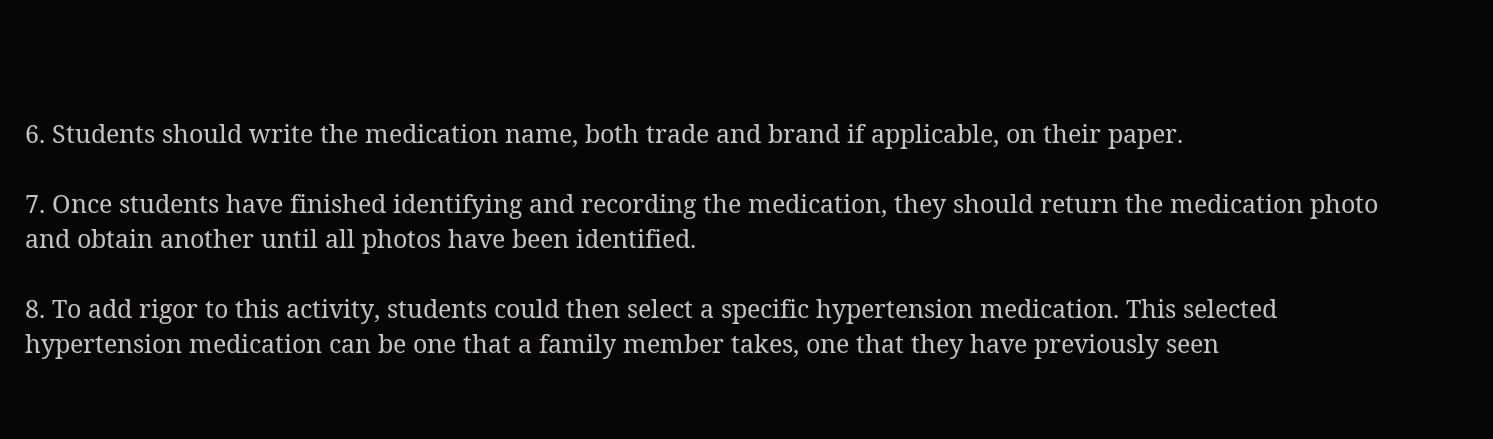6. Students should write the medication name, both trade and brand if applicable, on their paper.

7. Once students have finished identifying and recording the medication, they should return the medication photo and obtain another until all photos have been identified.

8. To add rigor to this activity, students could then select a specific hypertension medication. This selected hypertension medication can be one that a family member takes, one that they have previously seen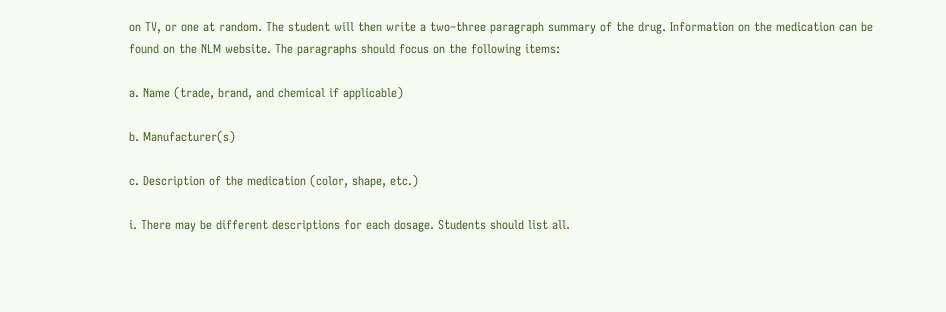on TV, or one at random. The student will then write a two–three paragraph summary of the drug. Information on the medication can be found on the NLM website. The paragraphs should focus on the following items:

a. Name (trade, brand, and chemical if applicable)

b. Manufacturer(s)

c. Description of the medication (color, shape, etc.)

i. There may be different descriptions for each dosage. Students should list all.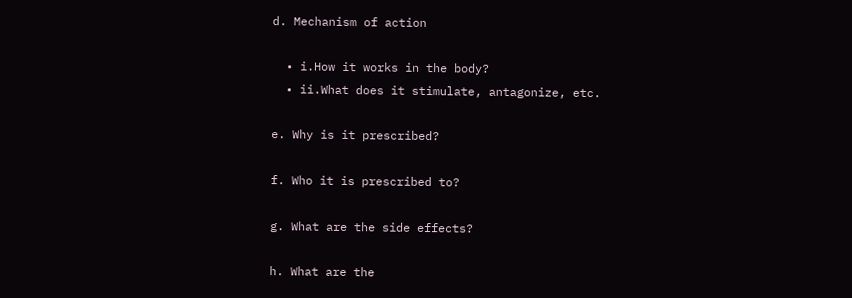d. Mechanism of action

  • i.How it works in the body?
  • ii.What does it stimulate, antagonize, etc.

e. Why is it prescribed?

f. Who it is prescribed to?

g. What are the side effects?

h. What are the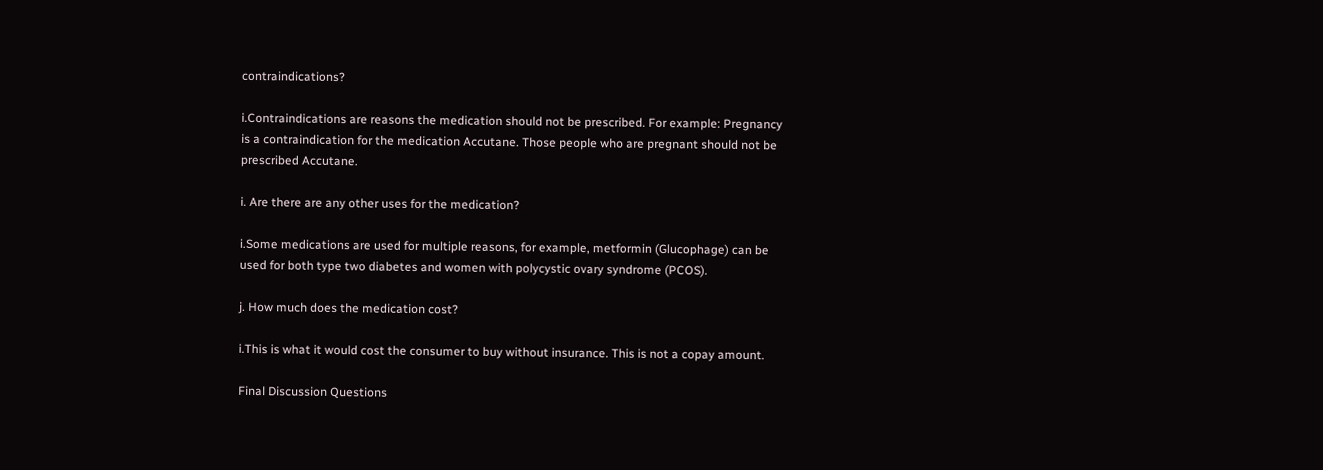contraindications?

i.Contraindications are reasons the medication should not be prescribed. For example: Pregnancy is a contraindication for the medication Accutane. Those people who are pregnant should not be prescribed Accutane.

i. Are there are any other uses for the medication?

i.Some medications are used for multiple reasons, for example, metformin (Glucophage) can be used for both type two diabetes and women with polycystic ovary syndrome (PCOS).

j. How much does the medication cost?

i.This is what it would cost the consumer to buy without insurance. This is not a copay amount.

Final Discussion Questions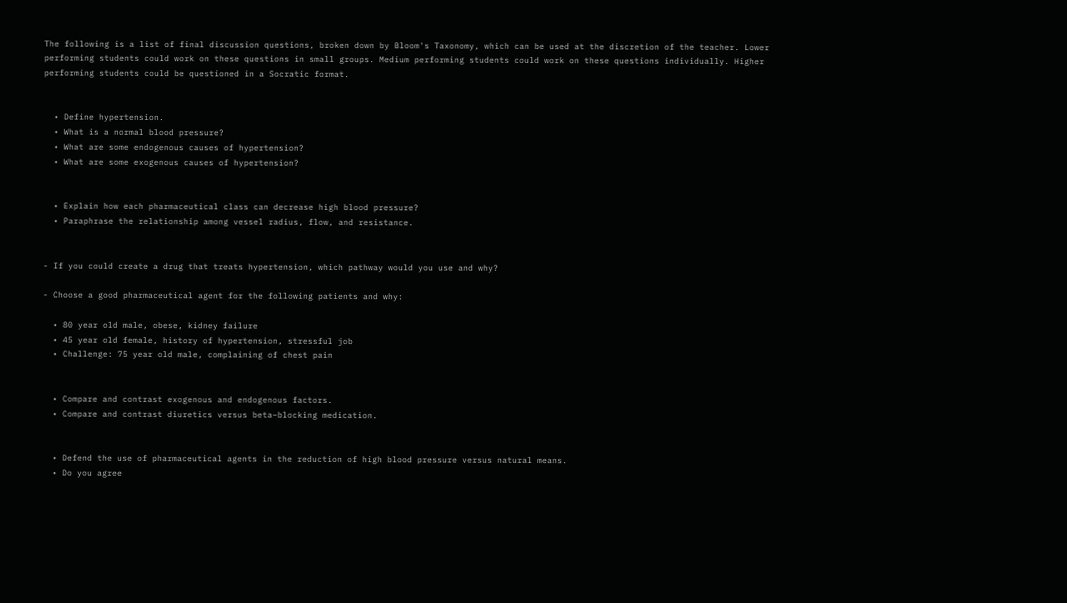The following is a list of final discussion questions, broken down by Bloom's Taxonomy, which can be used at the discretion of the teacher. Lower performing students could work on these questions in small groups. Medium performing students could work on these questions individually. Higher performing students could be questioned in a Socratic format.


  • Define hypertension.
  • What is a normal blood pressure?
  • What are some endogenous causes of hypertension?
  • What are some exogenous causes of hypertension?


  • Explain how each pharmaceutical class can decrease high blood pressure?
  • Paraphrase the relationship among vessel radius, flow, and resistance.


- If you could create a drug that treats hypertension, which pathway would you use and why?

- Choose a good pharmaceutical agent for the following patients and why:

  • 80 year old male, obese, kidney failure
  • 45 year old female, history of hypertension, stressful job
  • Challenge: 75 year old male, complaining of chest pain


  • Compare and contrast exogenous and endogenous factors.
  • Compare and contrast diuretics versus beta–blocking medication.


  • Defend the use of pharmaceutical agents in the reduction of high blood pressure versus natural means.
  • Do you agree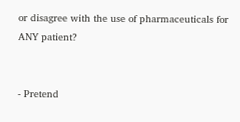or disagree with the use of pharmaceuticals for ANY patient?


- Pretend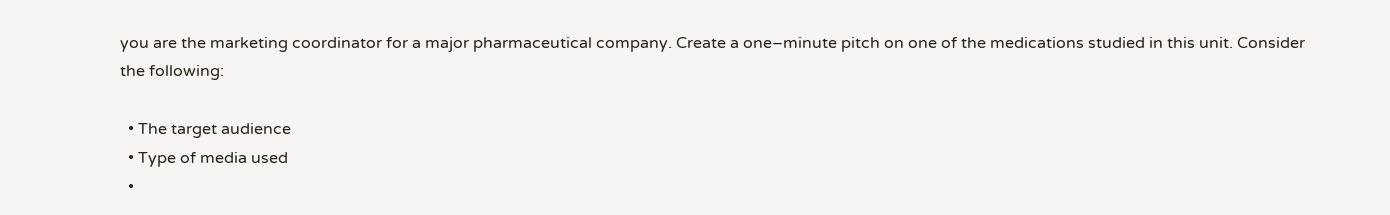you are the marketing coordinator for a major pharmaceutical company. Create a one–minute pitch on one of the medications studied in this unit. Consider the following:

  • The target audience
  • Type of media used
  •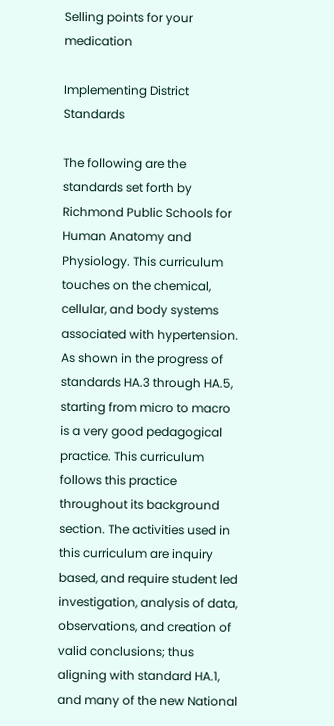Selling points for your medication

Implementing District Standards

The following are the standards set forth by Richmond Public Schools for Human Anatomy and Physiology. This curriculum touches on the chemical, cellular, and body systems associated with hypertension. As shown in the progress of standards HA.3 through HA.5, starting from micro to macro is a very good pedagogical practice. This curriculum follows this practice throughout its background section. The activities used in this curriculum are inquiry based, and require student led investigation, analysis of data, observations, and creation of valid conclusions; thus aligning with standard HA.1, and many of the new National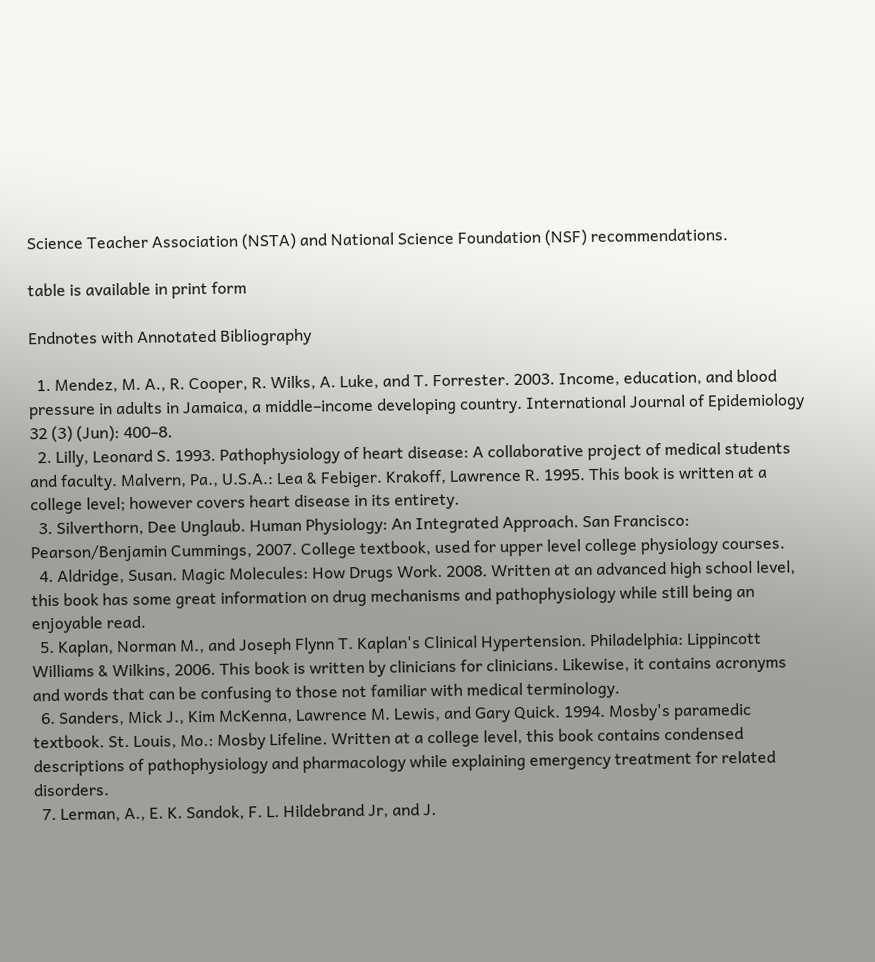Science Teacher Association (NSTA) and National Science Foundation (NSF) recommendations.

table is available in print form

Endnotes with Annotated Bibliography

  1. Mendez, M. A., R. Cooper, R. Wilks, A. Luke, and T. Forrester. 2003. Income, education, and blood pressure in adults in Jamaica, a middle–income developing country. International Journal of Epidemiology 32 (3) (Jun): 400–8.
  2. Lilly, Leonard S. 1993. Pathophysiology of heart disease: A collaborative project of medical students and faculty. Malvern, Pa., U.S.A.: Lea & Febiger. Krakoff, Lawrence R. 1995. This book is written at a college level; however covers heart disease in its entirety.
  3. Silverthorn, Dee Unglaub. Human Physiology: An Integrated Approach. San Francisco: Pearson/Benjamin Cummings, 2007. College textbook, used for upper level college physiology courses.
  4. Aldridge, Susan. Magic Molecules: How Drugs Work. 2008. Written at an advanced high school level, this book has some great information on drug mechanisms and pathophysiology while still being an enjoyable read.
  5. Kaplan, Norman M., and Joseph Flynn T. Kaplan's Clinical Hypertension. Philadelphia: Lippincott Williams & Wilkins, 2006. This book is written by clinicians for clinicians. Likewise, it contains acronyms and words that can be confusing to those not familiar with medical terminology.
  6. Sanders, Mick J., Kim McKenna, Lawrence M. Lewis, and Gary Quick. 1994. Mosby's paramedic textbook. St. Louis, Mo.: Mosby Lifeline. Written at a college level, this book contains condensed descriptions of pathophysiology and pharmacology while explaining emergency treatment for related disorders.
  7. Lerman, A., E. K. Sandok, F. L. Hildebrand Jr, and J.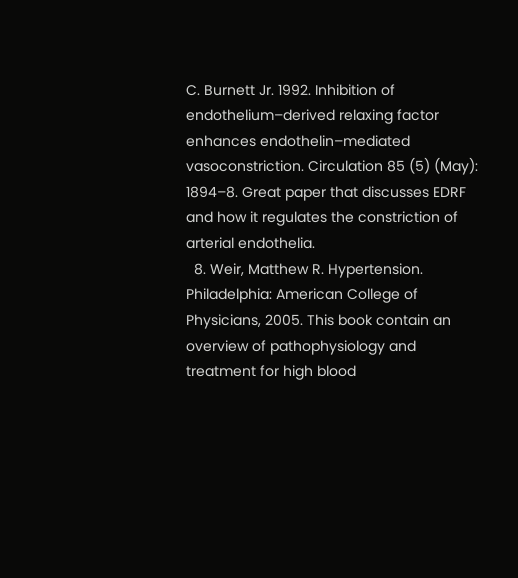C. Burnett Jr. 1992. Inhibition of endothelium–derived relaxing factor enhances endothelin–mediated vasoconstriction. Circulation 85 (5) (May): 1894–8. Great paper that discusses EDRF and how it regulates the constriction of arterial endothelia.
  8. Weir, Matthew R. Hypertension. Philadelphia: American College of Physicians, 2005. This book contain an overview of pathophysiology and treatment for high blood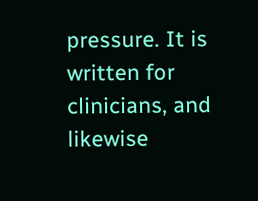pressure. It is written for clinicians, and likewise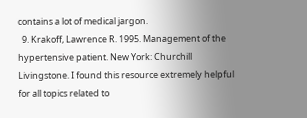contains a lot of medical jargon.
  9. Krakoff, Lawrence R. 1995. Management of the hypertensive patient. New York: Churchill Livingstone. I found this resource extremely helpful for all topics related to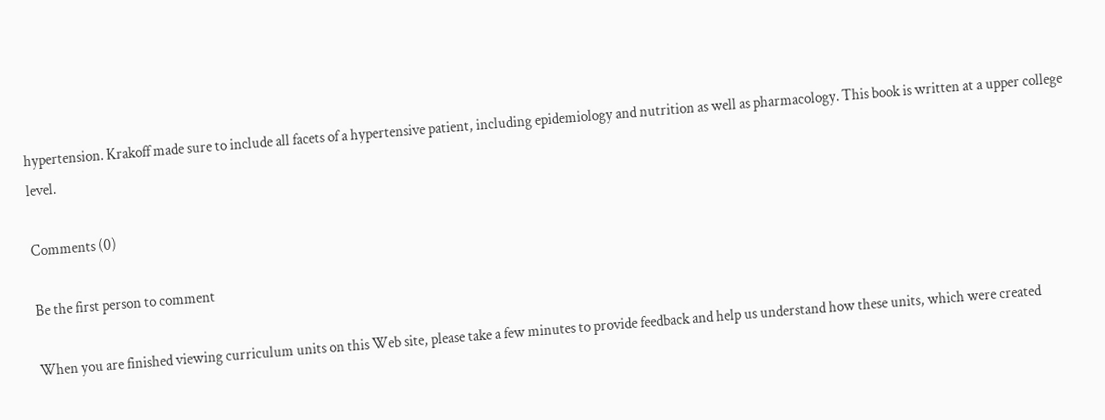hypertension. Krakoff made sure to include all facets of a hypertensive patient, including epidemiology and nutrition as well as pharmacology. This book is written at a upper college level.

Comments (0)

Be the first person to comment

When you are finished viewing curriculum units on this Web site, please take a few minutes to provide feedback and help us understand how these units, which were created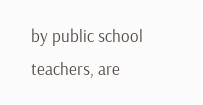by public school teachers, are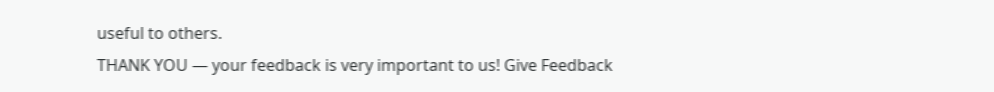useful to others.
THANK YOU — your feedback is very important to us! Give Feedback